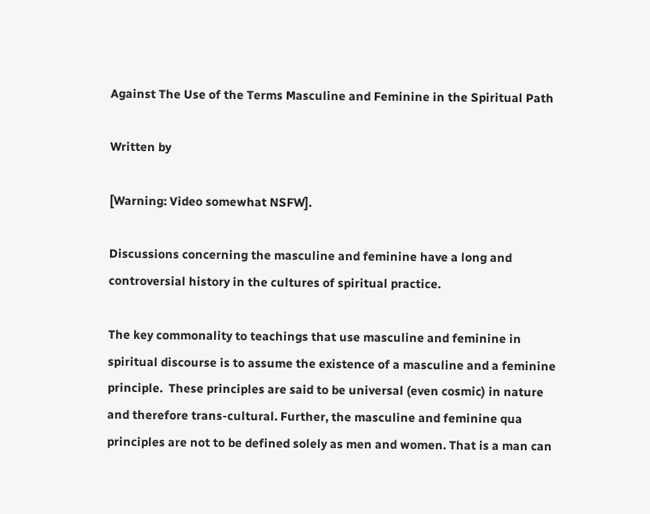Against The Use of the Terms Masculine and Feminine in the Spiritual Path

Written by

[Warning: Video somewhat NSFW].

Discussions concerning the masculine and feminine have a long and controversial history in the cultures of spiritual practice.

The key commonality to teachings that use masculine and feminine in spiritual discourse is to assume the existence of a masculine and a feminine principle.  These principles are said to be universal (even cosmic) in nature and therefore trans-cultural. Further, the masculine and feminine qua principles are not to be defined solely as men and women. That is a man can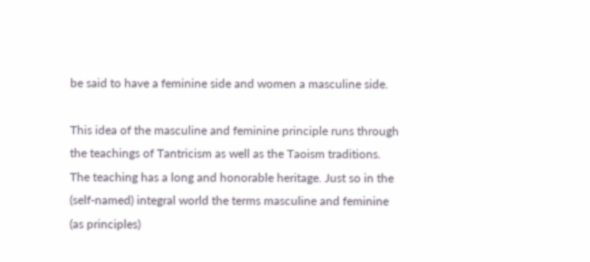be said to have a feminine side and women a masculine side.

This idea of the masculine and feminine principle runs through the teachings of Tantricism as well as the Taoism traditions.  The teaching has a long and honorable heritage. Just so in the (self-named) integral world the terms masculine and feminine (as principles)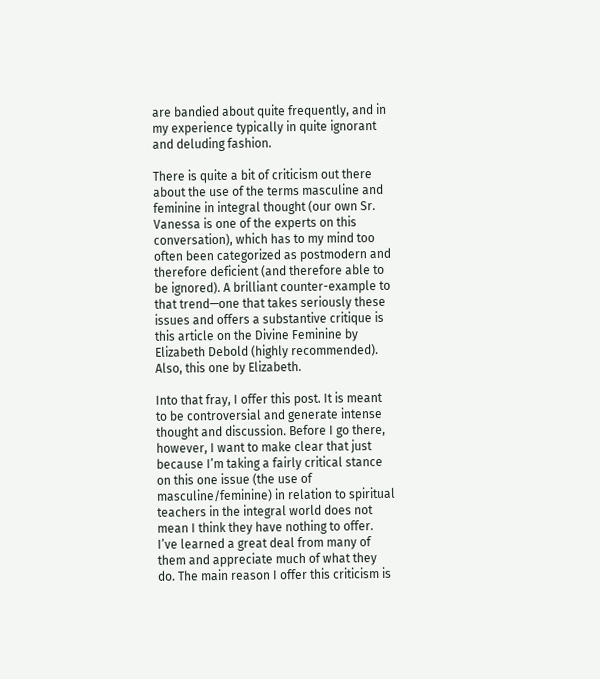are bandied about quite frequently, and in my experience typically in quite ignorant and deluding fashion.

There is quite a bit of criticism out there about the use of the terms masculine and feminine in integral thought (our own Sr. Vanessa is one of the experts on this conversation), which has to my mind too often been categorized as postmodern and therefore deficient (and therefore able to be ignored). A brilliant counter-example to that trend—one that takes seriously these issues and offers a substantive critique is this article on the Divine Feminine by Elizabeth Debold (highly recommended). Also, this one by Elizabeth.

Into that fray, I offer this post. It is meant to be controversial and generate intense thought and discussion. Before I go there, however, I want to make clear that just because I’m taking a fairly critical stance on this one issue (the use of masculine/feminine) in relation to spiritual teachers in the integral world does not mean I think they have nothing to offer. I’ve learned a great deal from many of them and appreciate much of what they do. The main reason I offer this criticism is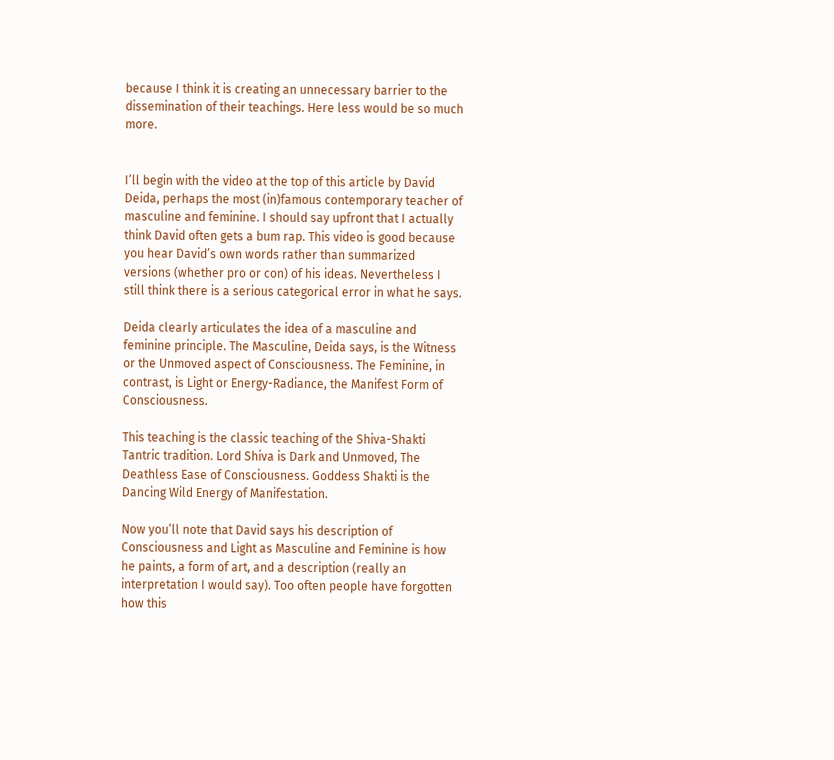because I think it is creating an unnecessary barrier to the dissemination of their teachings. Here less would be so much more.


I’ll begin with the video at the top of this article by David Deida, perhaps the most (in)famous contemporary teacher of masculine and feminine. I should say upfront that I actually think David often gets a bum rap. This video is good because you hear David’s own words rather than summarized versions (whether pro or con) of his ideas. Nevertheless I still think there is a serious categorical error in what he says.

Deida clearly articulates the idea of a masculine and feminine principle. The Masculine, Deida says, is the Witness or the Unmoved aspect of Consciousness. The Feminine, in contrast, is Light or Energy-Radiance, the Manifest Form of Consciousness.

This teaching is the classic teaching of the Shiva-Shakti Tantric tradition. Lord Shiva is Dark and Unmoved, The Deathless Ease of Consciousness. Goddess Shakti is the Dancing Wild Energy of Manifestation.

Now you’ll note that David says his description of Consciousness and Light as Masculine and Feminine is how he paints, a form of art, and a description (really an interpretation I would say). Too often people have forgotten how this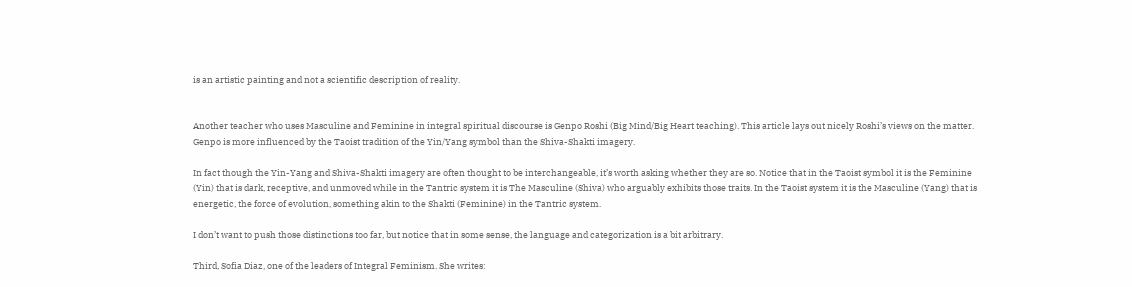is an artistic painting and not a scientific description of reality.


Another teacher who uses Masculine and Feminine in integral spiritual discourse is Genpo Roshi (Big Mind/Big Heart teaching). This article lays out nicely Roshi’s views on the matter. Genpo is more influenced by the Taoist tradition of the Yin/Yang symbol than the Shiva-Shakti imagery.

In fact though the Yin-Yang and Shiva-Shakti imagery are often thought to be interchangeable, it’s worth asking whether they are so. Notice that in the Taoist symbol it is the Feminine (Yin) that is dark, receptive, and unmoved while in the Tantric system it is The Masculine (Shiva) who arguably exhibits those traits. In the Taoist system it is the Masculine (Yang) that is energetic, the force of evolution, something akin to the Shakti (Feminine) in the Tantric system.

I don’t want to push those distinctions too far, but notice that in some sense, the language and categorization is a bit arbitrary.

Third, Sofia Diaz, one of the leaders of Integral Feminism. She writes: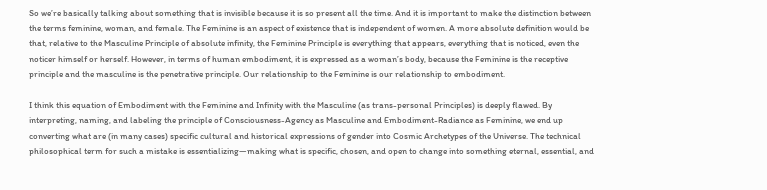So we’re basically talking about something that is invisible because it is so present all the time. And it is important to make the distinction between the terms feminine, woman, and female. The Feminine is an aspect of existence that is independent of women. A more absolute definition would be that, relative to the Masculine Principle of absolute infinity, the Feminine Principle is everything that appears, everything that is noticed, even the noticer himself or herself. However, in terms of human embodiment, it is expressed as a woman’s body, because the Feminine is the receptive principle and the masculine is the penetrative principle. Our relationship to the Feminine is our relationship to embodiment.

I think this equation of Embodiment with the Feminine and Infinity with the Masculine (as trans-personal Principles) is deeply flawed. By interpreting, naming, and labeling the principle of Consciousness-Agency as Masculine and Embodiment-Radiance as Feminine, we end up converting what are (in many cases) specific cultural and historical expressions of gender into Cosmic Archetypes of the Universe. The technical philosophical term for such a mistake is essentializing—making what is specific, chosen, and open to change into something eternal, essential, and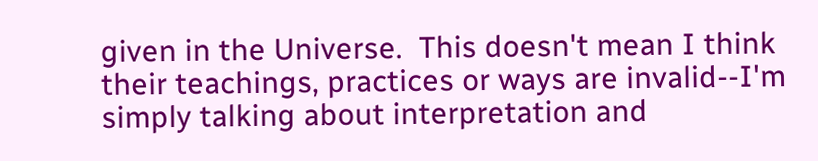given in the Universe.  This doesn't mean I think their teachings, practices or ways are invalid--I'm simply talking about interpretation and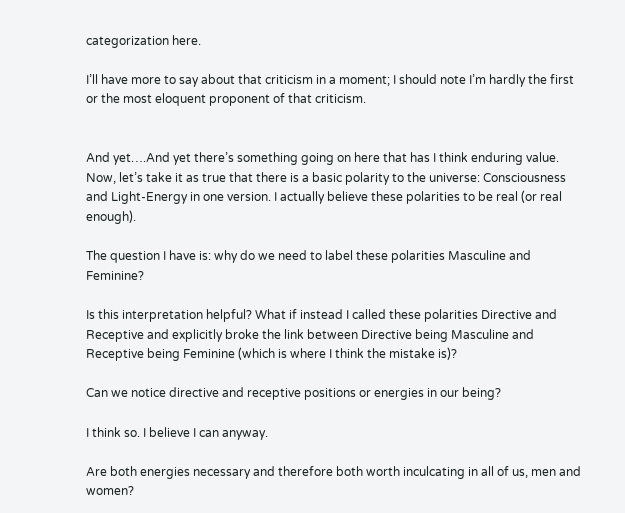categorization here.

I’ll have more to say about that criticism in a moment; I should note I’m hardly the first or the most eloquent proponent of that criticism.


And yet….And yet there’s something going on here that has I think enduring value. Now, let’s take it as true that there is a basic polarity to the universe: Consciousness and Light-Energy in one version. I actually believe these polarities to be real (or real enough).

The question I have is: why do we need to label these polarities Masculine and Feminine?

Is this interpretation helpful? What if instead I called these polarities Directive and Receptive and explicitly broke the link between Directive being Masculine and Receptive being Feminine (which is where I think the mistake is)?

Can we notice directive and receptive positions or energies in our being?

I think so. I believe I can anyway.

Are both energies necessary and therefore both worth inculcating in all of us, men and women?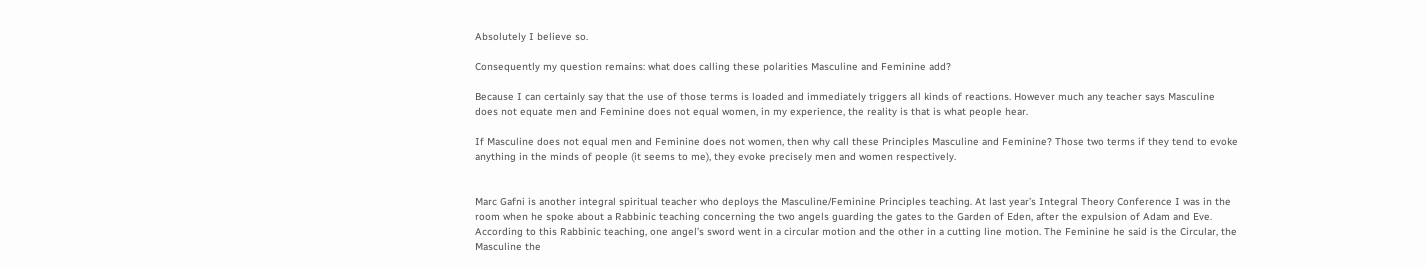Absolutely I believe so.

Consequently my question remains: what does calling these polarities Masculine and Feminine add?

Because I can certainly say that the use of those terms is loaded and immediately triggers all kinds of reactions. However much any teacher says Masculine does not equate men and Feminine does not equal women, in my experience, the reality is that is what people hear.

If Masculine does not equal men and Feminine does not women, then why call these Principles Masculine and Feminine? Those two terms if they tend to evoke anything in the minds of people (it seems to me), they evoke precisely men and women respectively.


Marc Gafni is another integral spiritual teacher who deploys the Masculine/Feminine Principles teaching. At last year’s Integral Theory Conference I was in the room when he spoke about a Rabbinic teaching concerning the two angels guarding the gates to the Garden of Eden, after the expulsion of Adam and Eve. According to this Rabbinic teaching, one angel’s sword went in a circular motion and the other in a cutting line motion. The Feminine he said is the Circular, the Masculine the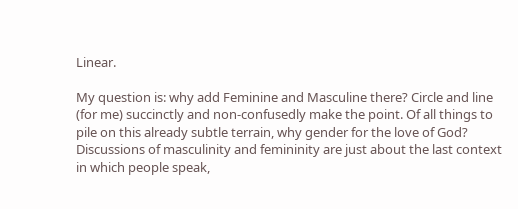Linear.

My question is: why add Feminine and Masculine there? Circle and line (for me) succinctly and non-confusedly make the point. Of all things to pile on this already subtle terrain, why gender for the love of God? Discussions of masculinity and femininity are just about the last context in which people speak,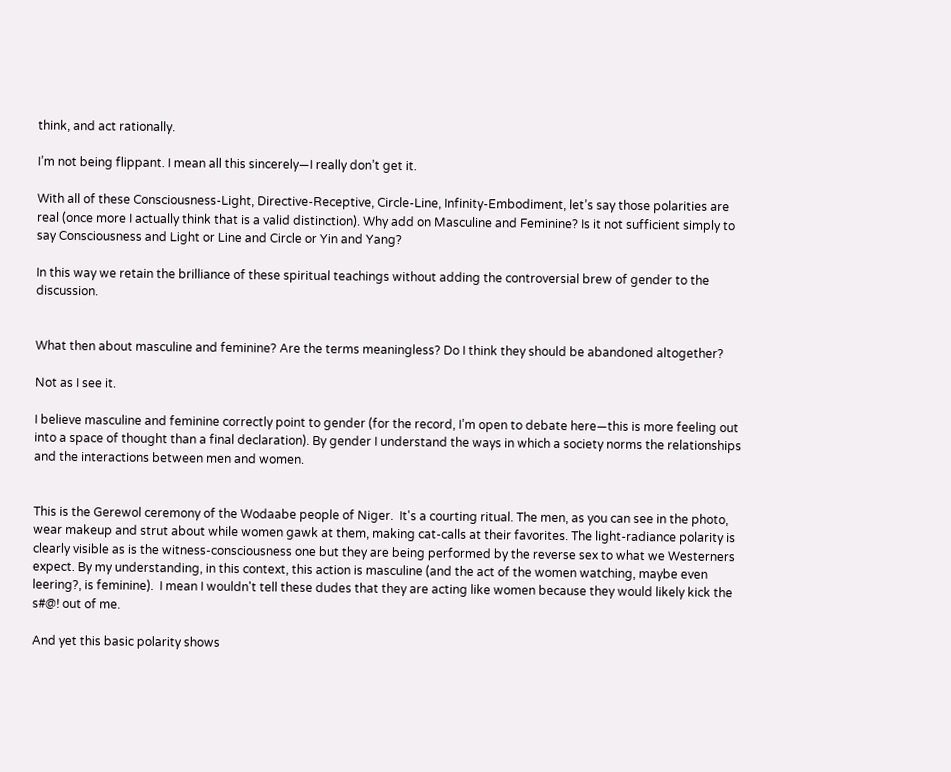think, and act rationally.

I’m not being flippant. I mean all this sincerely—I really don’t get it.

With all of these Consciousness-Light, Directive-Receptive, Circle-Line, Infinity-Embodiment, let’s say those polarities are real (once more I actually think that is a valid distinction). Why add on Masculine and Feminine? Is it not sufficient simply to say Consciousness and Light or Line and Circle or Yin and Yang?

In this way we retain the brilliance of these spiritual teachings without adding the controversial brew of gender to the discussion.


What then about masculine and feminine? Are the terms meaningless? Do I think they should be abandoned altogether?

Not as I see it.

I believe masculine and feminine correctly point to gender (for the record, I’m open to debate here—this is more feeling out into a space of thought than a final declaration). By gender I understand the ways in which a society norms the relationships and the interactions between men and women.


This is the Gerewol ceremony of the Wodaabe people of Niger.  It's a courting ritual. The men, as you can see in the photo, wear makeup and strut about while women gawk at them, making cat-calls at their favorites. The light-radiance polarity is clearly visible as is the witness-consciousness one but they are being performed by the reverse sex to what we Westerners expect. By my understanding, in this context, this action is masculine (and the act of the women watching, maybe even leering?, is feminine).  I mean I wouldn't tell these dudes that they are acting like women because they would likely kick the s#@! out of me.

And yet this basic polarity shows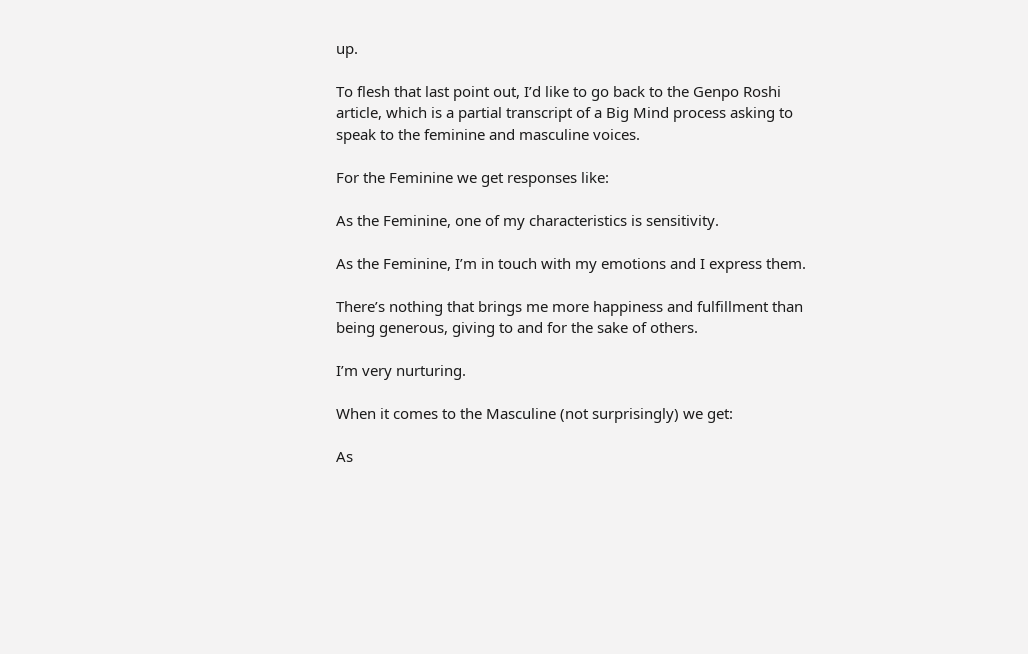up.

To flesh that last point out, I’d like to go back to the Genpo Roshi article, which is a partial transcript of a Big Mind process asking to speak to the feminine and masculine voices.

For the Feminine we get responses like:

As the Feminine, one of my characteristics is sensitivity.

As the Feminine, I’m in touch with my emotions and I express them.

There’s nothing that brings me more happiness and fulfillment than being generous, giving to and for the sake of others.

I’m very nurturing.

When it comes to the Masculine (not surprisingly) we get:

As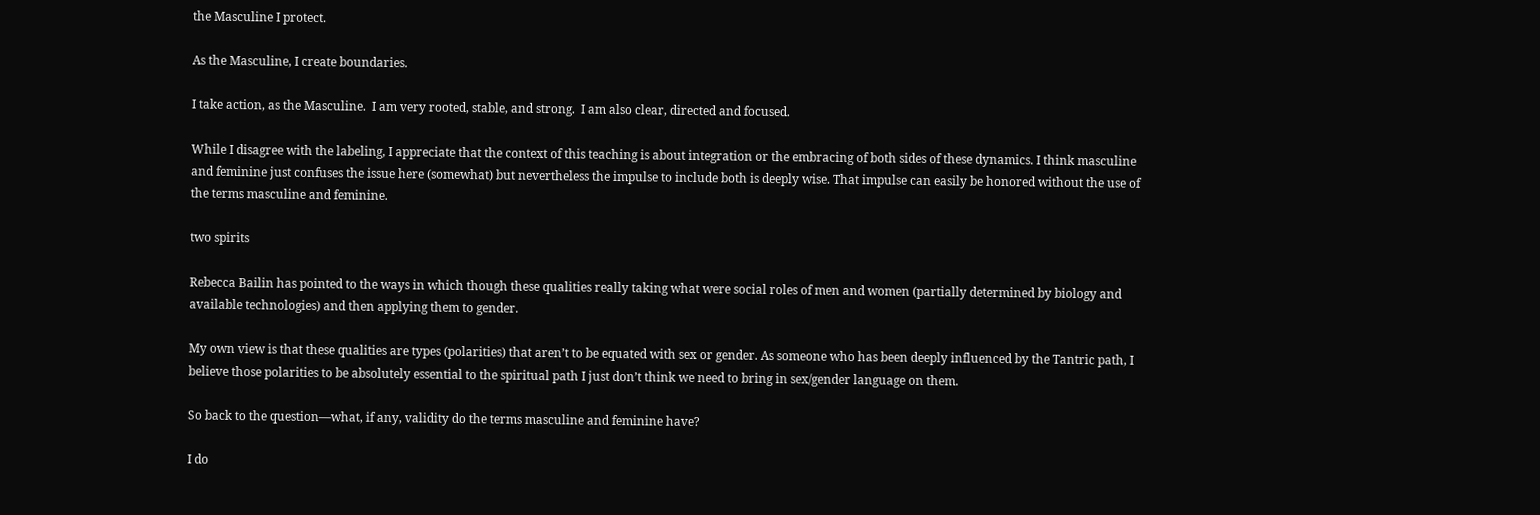the Masculine I protect.

As the Masculine, I create boundaries.

I take action, as the Masculine.  I am very rooted, stable, and strong.  I am also clear, directed and focused.

While I disagree with the labeling, I appreciate that the context of this teaching is about integration or the embracing of both sides of these dynamics. I think masculine and feminine just confuses the issue here (somewhat) but nevertheless the impulse to include both is deeply wise. That impulse can easily be honored without the use of the terms masculine and feminine.

two spirits

Rebecca Bailin has pointed to the ways in which though these qualities really taking what were social roles of men and women (partially determined by biology and available technologies) and then applying them to gender.

My own view is that these qualities are types (polarities) that aren’t to be equated with sex or gender. As someone who has been deeply influenced by the Tantric path, I believe those polarities to be absolutely essential to the spiritual path I just don’t think we need to bring in sex/gender language on them.

So back to the question—what, if any, validity do the terms masculine and feminine have?

I do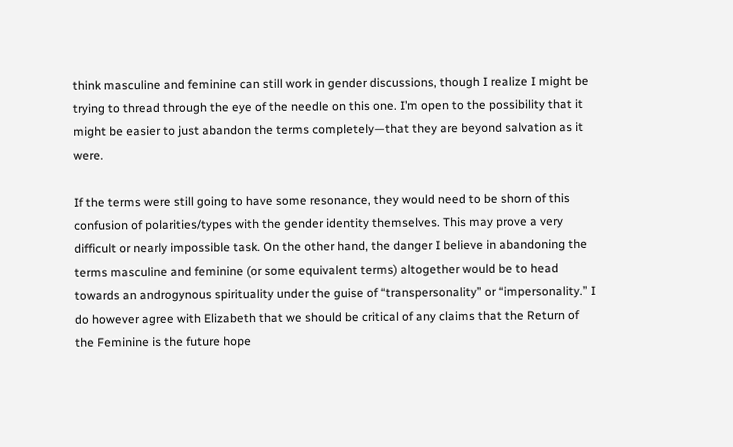think masculine and feminine can still work in gender discussions, though I realize I might be trying to thread through the eye of the needle on this one. I’m open to the possibility that it might be easier to just abandon the terms completely—that they are beyond salvation as it were.

If the terms were still going to have some resonance, they would need to be shorn of this confusion of polarities/types with the gender identity themselves. This may prove a very difficult or nearly impossible task. On the other hand, the danger I believe in abandoning the terms masculine and feminine (or some equivalent terms) altogether would be to head towards an androgynous spirituality under the guise of “transpersonality” or “impersonality.” I do however agree with Elizabeth that we should be critical of any claims that the Return of the Feminine is the future hope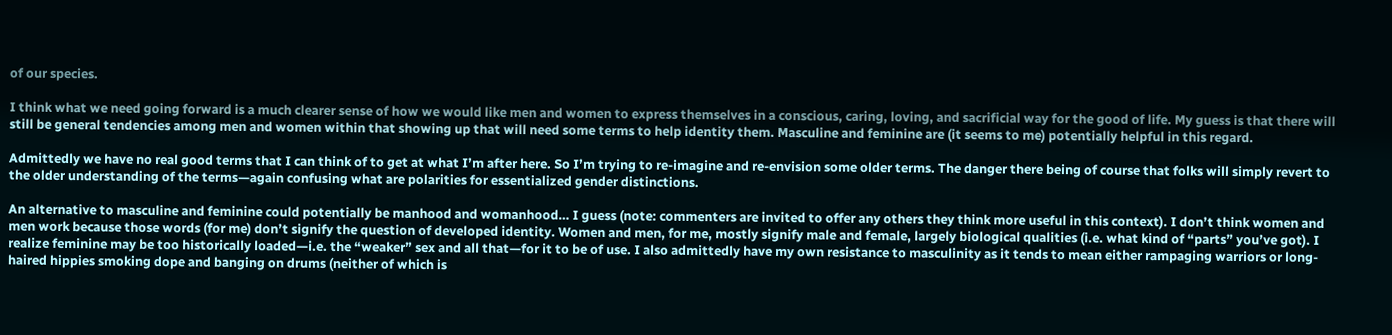of our species.

I think what we need going forward is a much clearer sense of how we would like men and women to express themselves in a conscious, caring, loving, and sacrificial way for the good of life. My guess is that there will still be general tendencies among men and women within that showing up that will need some terms to help identity them. Masculine and feminine are (it seems to me) potentially helpful in this regard.

Admittedly we have no real good terms that I can think of to get at what I’m after here. So I’m trying to re-imagine and re-envision some older terms. The danger there being of course that folks will simply revert to the older understanding of the terms—again confusing what are polarities for essentialized gender distinctions.

An alternative to masculine and feminine could potentially be manhood and womanhood… I guess (note: commenters are invited to offer any others they think more useful in this context). I don’t think women and men work because those words (for me) don’t signify the question of developed identity. Women and men, for me, mostly signify male and female, largely biological qualities (i.e. what kind of “parts” you’ve got). I realize feminine may be too historically loaded—i.e. the “weaker” sex and all that—for it to be of use. I also admittedly have my own resistance to masculinity as it tends to mean either rampaging warriors or long-haired hippies smoking dope and banging on drums (neither of which is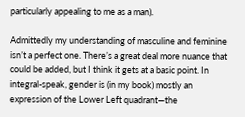particularly appealing to me as a man).

Admittedly my understanding of masculine and feminine isn’t a perfect one. There’s a great deal more nuance that could be added, but I think it gets at a basic point. In integral-speak, gender is (in my book) mostly an expression of the Lower Left quadrant—the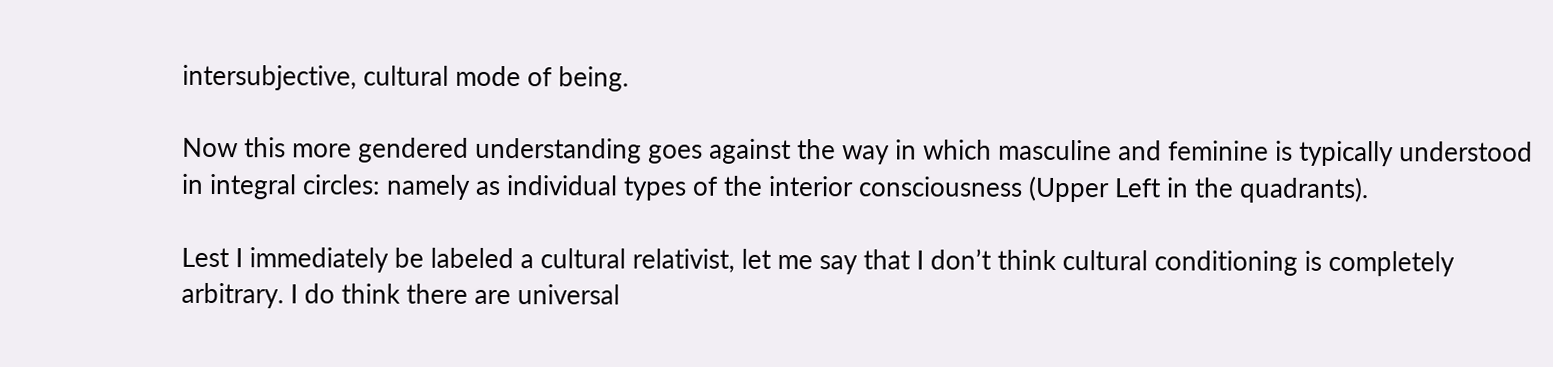intersubjective, cultural mode of being.

Now this more gendered understanding goes against the way in which masculine and feminine is typically understood in integral circles: namely as individual types of the interior consciousness (Upper Left in the quadrants).

Lest I immediately be labeled a cultural relativist, let me say that I don’t think cultural conditioning is completely arbitrary. I do think there are universal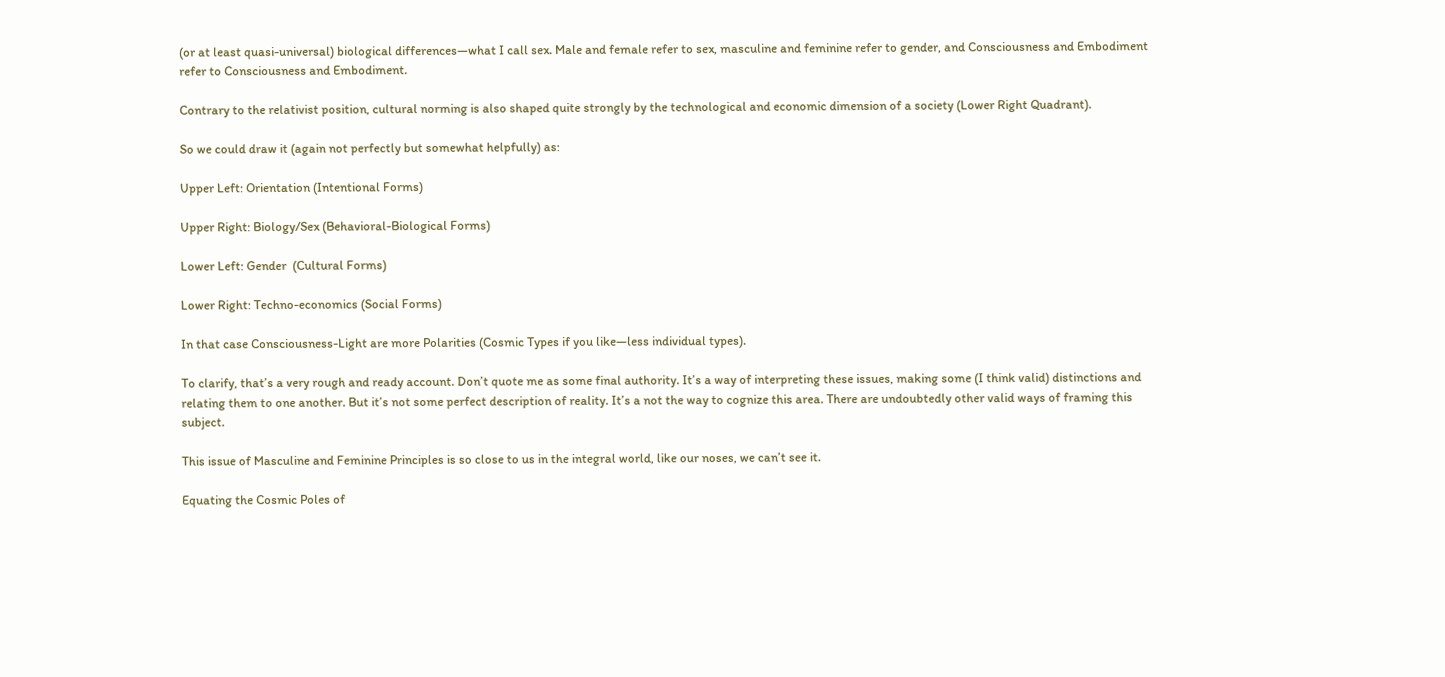(or at least quasi-universal) biological differences—what I call sex. Male and female refer to sex, masculine and feminine refer to gender, and Consciousness and Embodiment refer to Consciousness and Embodiment.

Contrary to the relativist position, cultural norming is also shaped quite strongly by the technological and economic dimension of a society (Lower Right Quadrant).

So we could draw it (again not perfectly but somewhat helpfully) as:

Upper Left: Orientation (Intentional Forms)

Upper Right: Biology/Sex (Behavioral-Biological Forms)

Lower Left: Gender  (Cultural Forms)

Lower Right: Techno-economics (Social Forms)

In that case Consciousness-Light are more Polarities (Cosmic Types if you like—less individual types).

To clarify, that’s a very rough and ready account. Don’t quote me as some final authority. It’s a way of interpreting these issues, making some (I think valid) distinctions and relating them to one another. But it’s not some perfect description of reality. It’s a not the way to cognize this area. There are undoubtedly other valid ways of framing this subject.

This issue of Masculine and Feminine Principles is so close to us in the integral world, like our noses, we can’t see it.

Equating the Cosmic Poles of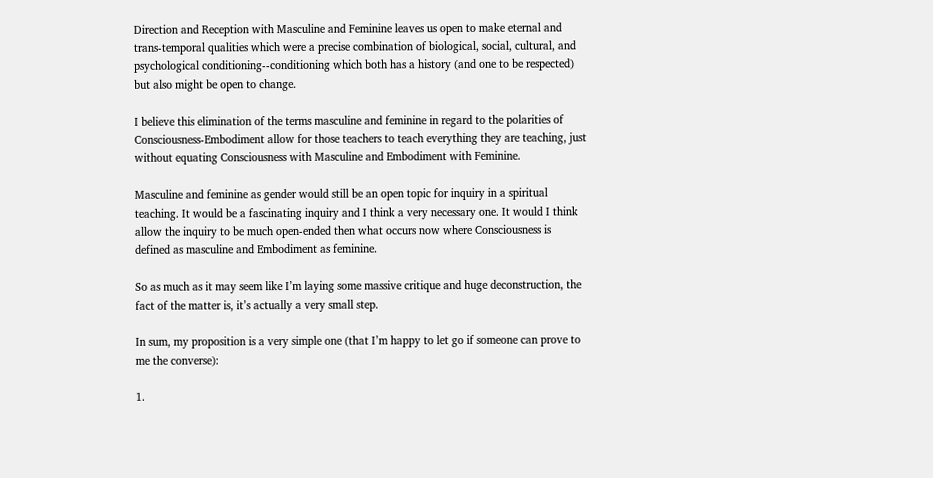Direction and Reception with Masculine and Feminine leaves us open to make eternal and trans-temporal qualities which were a precise combination of biological, social, cultural, and psychological conditioning--conditioning which both has a history (and one to be respected) but also might be open to change.

I believe this elimination of the terms masculine and feminine in regard to the polarities of Consciousness-Embodiment allow for those teachers to teach everything they are teaching, just without equating Consciousness with Masculine and Embodiment with Feminine.

Masculine and feminine as gender would still be an open topic for inquiry in a spiritual teaching. It would be a fascinating inquiry and I think a very necessary one. It would I think allow the inquiry to be much open-ended then what occurs now where Consciousness is defined as masculine and Embodiment as feminine.

So as much as it may seem like I’m laying some massive critique and huge deconstruction, the fact of the matter is, it’s actually a very small step.

In sum, my proposition is a very simple one (that I’m happy to let go if someone can prove to me the converse):

1.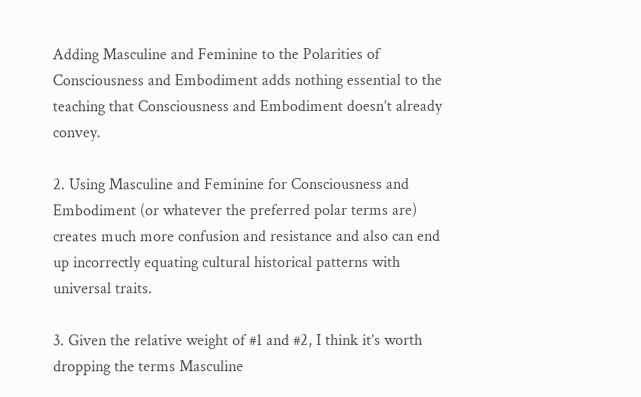Adding Masculine and Feminine to the Polarities of Consciousness and Embodiment adds nothing essential to the teaching that Consciousness and Embodiment doesn’t already convey.

2. Using Masculine and Feminine for Consciousness and Embodiment (or whatever the preferred polar terms are) creates much more confusion and resistance and also can end up incorrectly equating cultural historical patterns with universal traits.

3. Given the relative weight of #1 and #2, I think it’s worth dropping the terms Masculine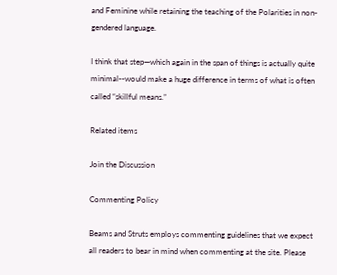and Feminine while retaining the teaching of the Polarities in non-gendered language.

I think that step—which again in the span of things is actually quite minimal--would make a huge difference in terms of what is often called “skillful means.”

Related items

Join the Discussion

Commenting Policy

Beams and Struts employs commenting guidelines that we expect all readers to bear in mind when commenting at the site. Please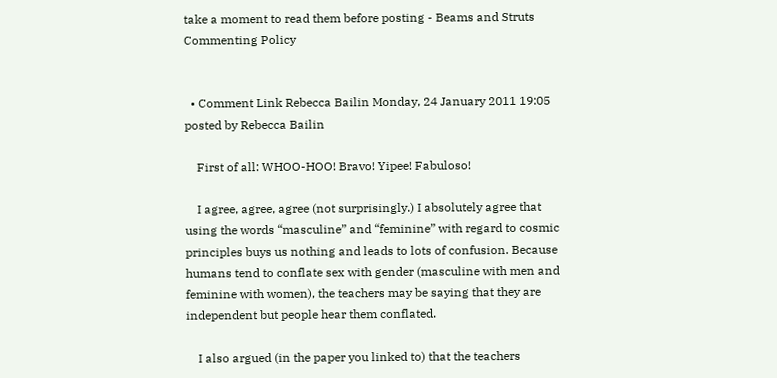take a moment to read them before posting - Beams and Struts Commenting Policy


  • Comment Link Rebecca Bailin Monday, 24 January 2011 19:05 posted by Rebecca Bailin

    First of all: WHOO-HOO! Bravo! Yipee! Fabuloso!

    I agree, agree, agree (not surprisingly.) I absolutely agree that using the words “masculine” and “feminine” with regard to cosmic principles buys us nothing and leads to lots of confusion. Because humans tend to conflate sex with gender (masculine with men and feminine with women), the teachers may be saying that they are independent but people hear them conflated.

    I also argued (in the paper you linked to) that the teachers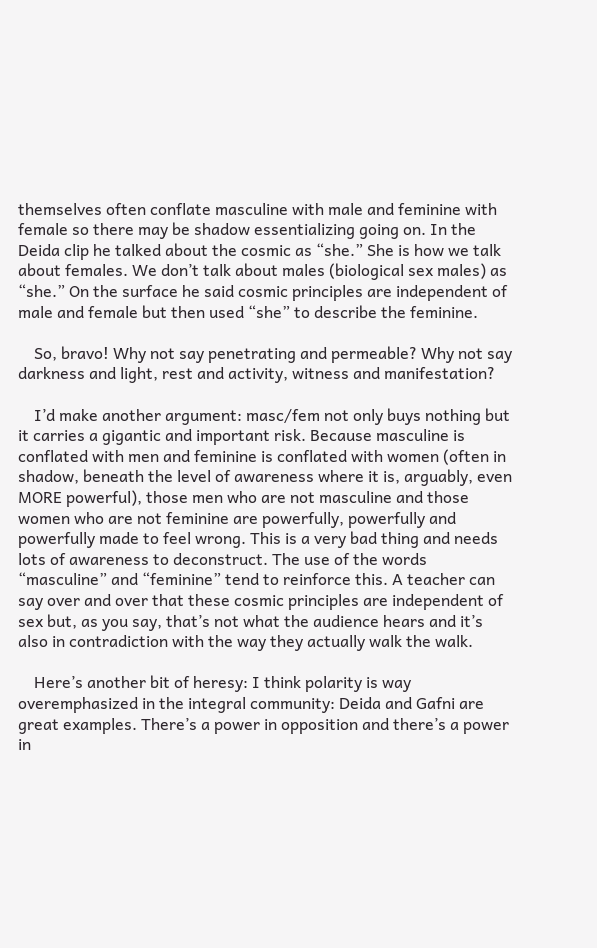themselves often conflate masculine with male and feminine with female so there may be shadow essentializing going on. In the Deida clip he talked about the cosmic as “she.” She is how we talk about females. We don’t talk about males (biological sex males) as “she.” On the surface he said cosmic principles are independent of male and female but then used “she” to describe the feminine.

    So, bravo! Why not say penetrating and permeable? Why not say darkness and light, rest and activity, witness and manifestation?

    I’d make another argument: masc/fem not only buys nothing but it carries a gigantic and important risk. Because masculine is conflated with men and feminine is conflated with women (often in shadow, beneath the level of awareness where it is, arguably, even MORE powerful), those men who are not masculine and those women who are not feminine are powerfully, powerfully and powerfully made to feel wrong. This is a very bad thing and needs lots of awareness to deconstruct. The use of the words “masculine” and “feminine” tend to reinforce this. A teacher can say over and over that these cosmic principles are independent of sex but, as you say, that’s not what the audience hears and it’s also in contradiction with the way they actually walk the walk.

    Here’s another bit of heresy: I think polarity is way overemphasized in the integral community: Deida and Gafni are great examples. There’s a power in opposition and there’s a power in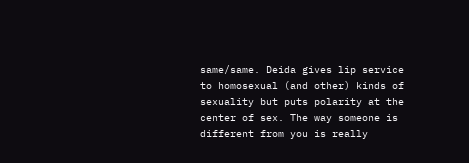same/same. Deida gives lip service to homosexual (and other) kinds of sexuality but puts polarity at the center of sex. The way someone is different from you is really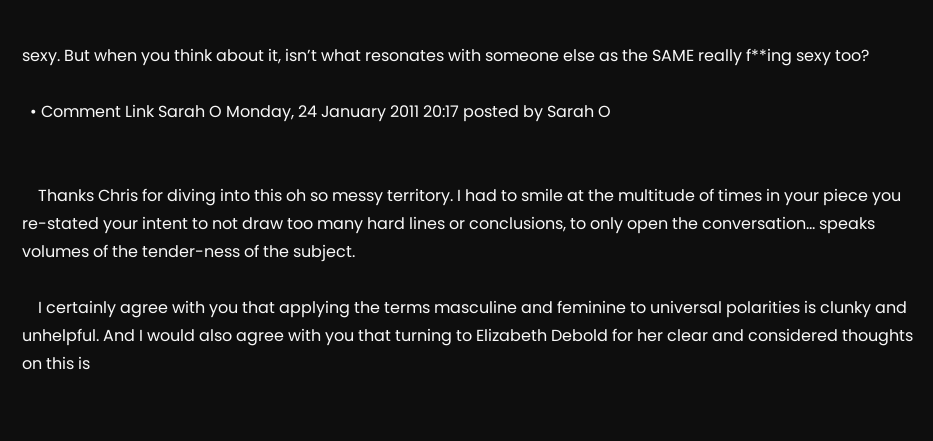sexy. But when you think about it, isn’t what resonates with someone else as the SAME really f**ing sexy too?

  • Comment Link Sarah O Monday, 24 January 2011 20:17 posted by Sarah O


    Thanks Chris for diving into this oh so messy territory. I had to smile at the multitude of times in your piece you re-stated your intent to not draw too many hard lines or conclusions, to only open the conversation... speaks volumes of the tender-ness of the subject.

    I certainly agree with you that applying the terms masculine and feminine to universal polarities is clunky and unhelpful. And I would also agree with you that turning to Elizabeth Debold for her clear and considered thoughts on this is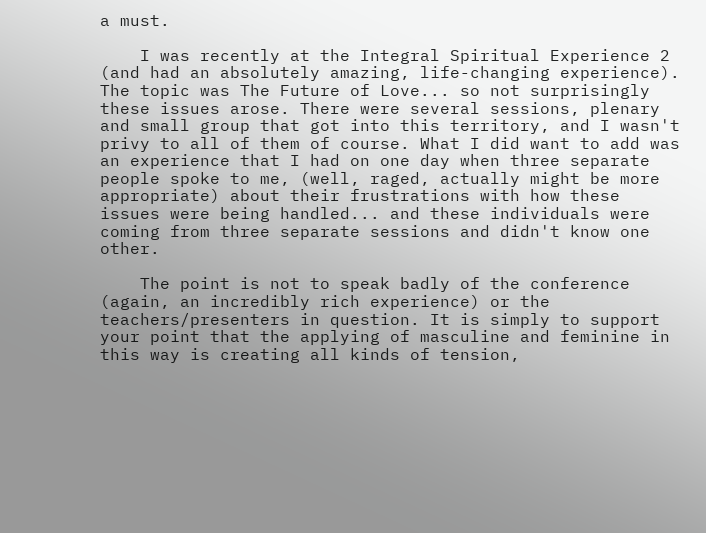a must.

    I was recently at the Integral Spiritual Experience 2 (and had an absolutely amazing, life-changing experience). The topic was The Future of Love... so not surprisingly these issues arose. There were several sessions, plenary and small group that got into this territory, and I wasn't privy to all of them of course. What I did want to add was an experience that I had on one day when three separate people spoke to me, (well, raged, actually might be more appropriate) about their frustrations with how these issues were being handled... and these individuals were coming from three separate sessions and didn't know one other.

    The point is not to speak badly of the conference (again, an incredibly rich experience) or the teachers/presenters in question. It is simply to support your point that the applying of masculine and feminine in this way is creating all kinds of tension,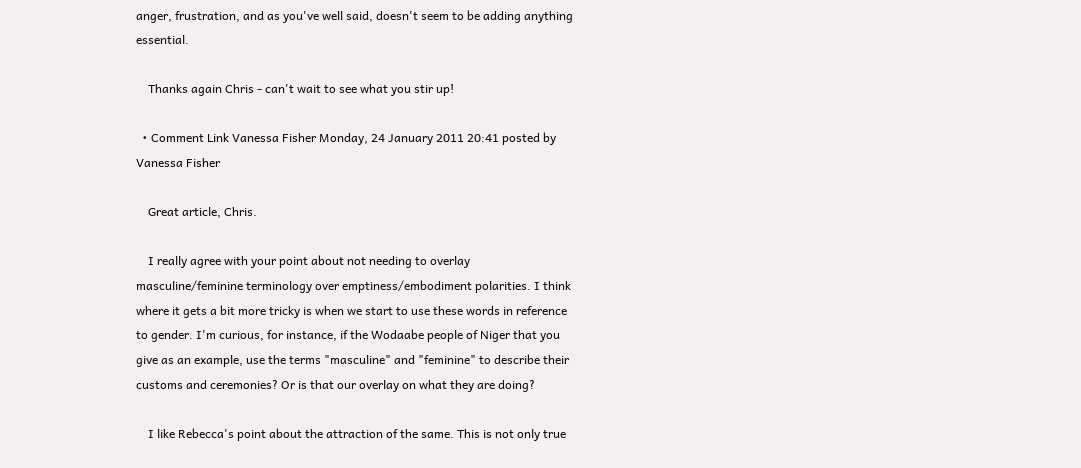anger, frustration, and as you've well said, doesn't seem to be adding anything essential.

    Thanks again Chris - can't wait to see what you stir up!

  • Comment Link Vanessa Fisher Monday, 24 January 2011 20:41 posted by Vanessa Fisher

    Great article, Chris.

    I really agree with your point about not needing to overlay masculine/feminine terminology over emptiness/embodiment polarities. I think where it gets a bit more tricky is when we start to use these words in reference to gender. I'm curious, for instance, if the Wodaabe people of Niger that you give as an example, use the terms "masculine" and "feminine" to describe their customs and ceremonies? Or is that our overlay on what they are doing?

    I like Rebecca's point about the attraction of the same. This is not only true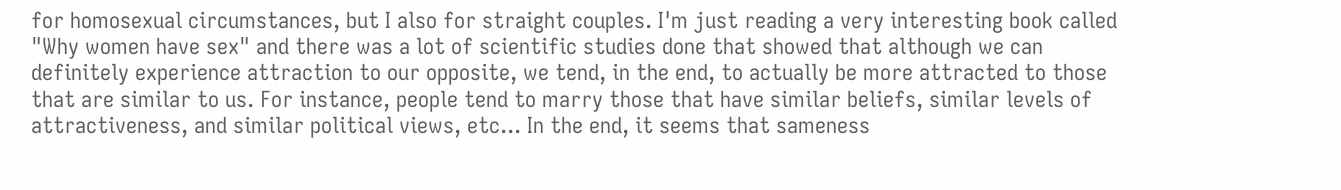for homosexual circumstances, but I also for straight couples. I'm just reading a very interesting book called "Why women have sex" and there was a lot of scientific studies done that showed that although we can definitely experience attraction to our opposite, we tend, in the end, to actually be more attracted to those that are similar to us. For instance, people tend to marry those that have similar beliefs, similar levels of attractiveness, and similar political views, etc... In the end, it seems that sameness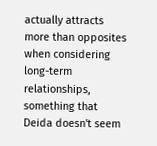actually attracts more than opposites when considering long-term relationships, something that Deida doesn't seem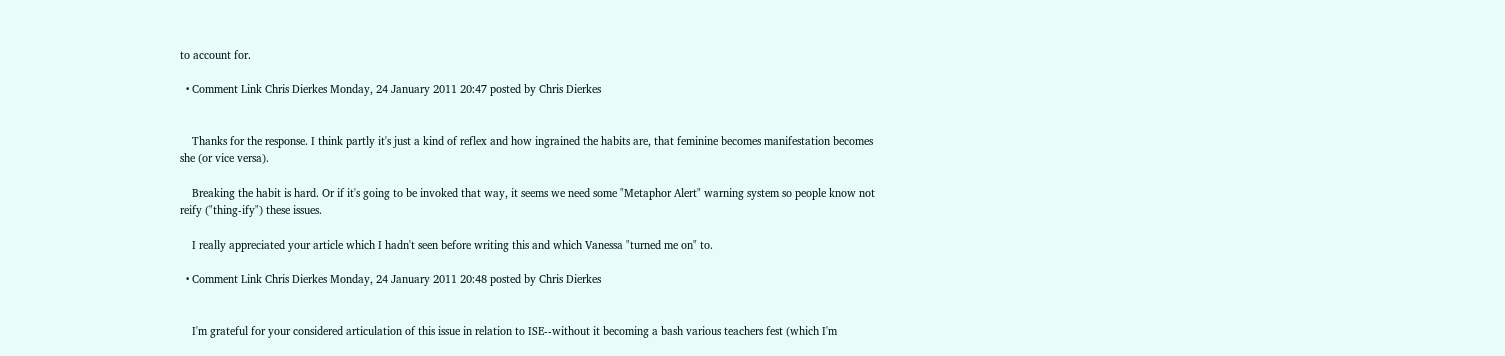to account for.

  • Comment Link Chris Dierkes Monday, 24 January 2011 20:47 posted by Chris Dierkes


    Thanks for the response. I think partly it's just a kind of reflex and how ingrained the habits are, that feminine becomes manifestation becomes she (or vice versa).

    Breaking the habit is hard. Or if it's going to be invoked that way, it seems we need some "Metaphor Alert" warning system so people know not reify ("thing-ify") these issues.

    I really appreciated your article which I hadn't seen before writing this and which Vanessa "turned me on" to.

  • Comment Link Chris Dierkes Monday, 24 January 2011 20:48 posted by Chris Dierkes


    I'm grateful for your considered articulation of this issue in relation to ISE--without it becoming a bash various teachers fest (which I'm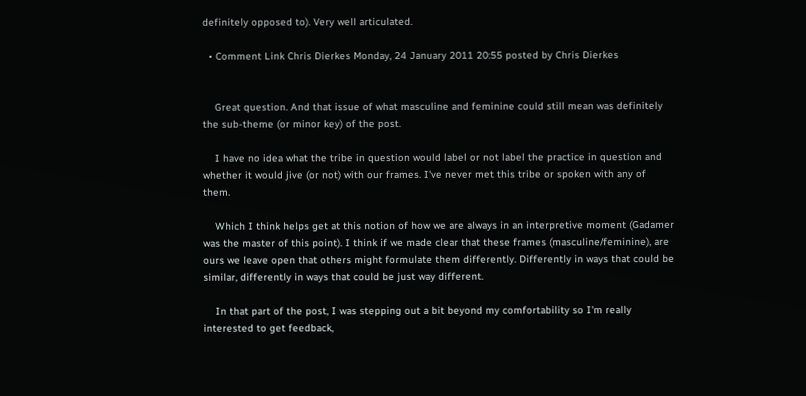definitely opposed to). Very well articulated.

  • Comment Link Chris Dierkes Monday, 24 January 2011 20:55 posted by Chris Dierkes


    Great question. And that issue of what masculine and feminine could still mean was definitely the sub-theme (or minor key) of the post.

    I have no idea what the tribe in question would label or not label the practice in question and whether it would jive (or not) with our frames. I've never met this tribe or spoken with any of them.

    Which I think helps get at this notion of how we are always in an interpretive moment (Gadamer was the master of this point). I think if we made clear that these frames (masculine/feminine), are ours we leave open that others might formulate them differently. Differently in ways that could be similar, differently in ways that could be just way different.

    In that part of the post, I was stepping out a bit beyond my comfortability so I'm really interested to get feedback,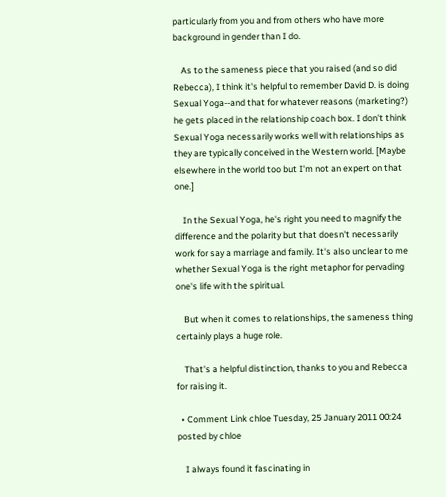particularly from you and from others who have more background in gender than I do.

    As to the sameness piece that you raised (and so did Rebecca), I think it's helpful to remember David D. is doing Sexual Yoga--and that for whatever reasons (marketing?) he gets placed in the relationship coach box. I don't think Sexual Yoga necessarily works well with relationships as they are typically conceived in the Western world. [Maybe elsewhere in the world too but I'm not an expert on that one.]

    In the Sexual Yoga, he's right you need to magnify the difference and the polarity but that doesn't necessarily work for say a marriage and family. It's also unclear to me whether Sexual Yoga is the right metaphor for pervading one's life with the spiritual.

    But when it comes to relationships, the sameness thing certainly plays a huge role.

    That's a helpful distinction, thanks to you and Rebecca for raising it.

  • Comment Link chloe Tuesday, 25 January 2011 00:24 posted by chloe

    I always found it fascinating in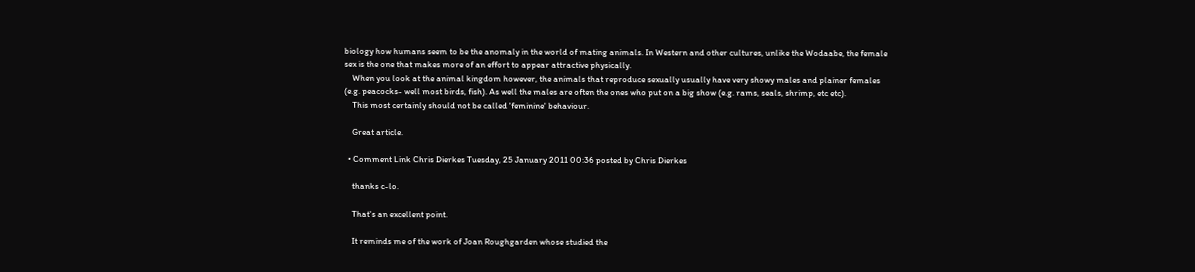biology how humans seem to be the anomaly in the world of mating animals. In Western and other cultures, unlike the Wodaabe, the female sex is the one that makes more of an effort to appear attractive physically.
    When you look at the animal kingdom however, the animals that reproduce sexually usually have very showy males and plainer females (e.g. peacocks- well most birds, fish). As well the males are often the ones who put on a big show (e.g. rams, seals, shrimp, etc etc).
    This most certainly should not be called 'feminine' behaviour.

    Great article.

  • Comment Link Chris Dierkes Tuesday, 25 January 2011 00:36 posted by Chris Dierkes

    thanks c-lo.

    That's an excellent point.

    It reminds me of the work of Joan Roughgarden whose studied the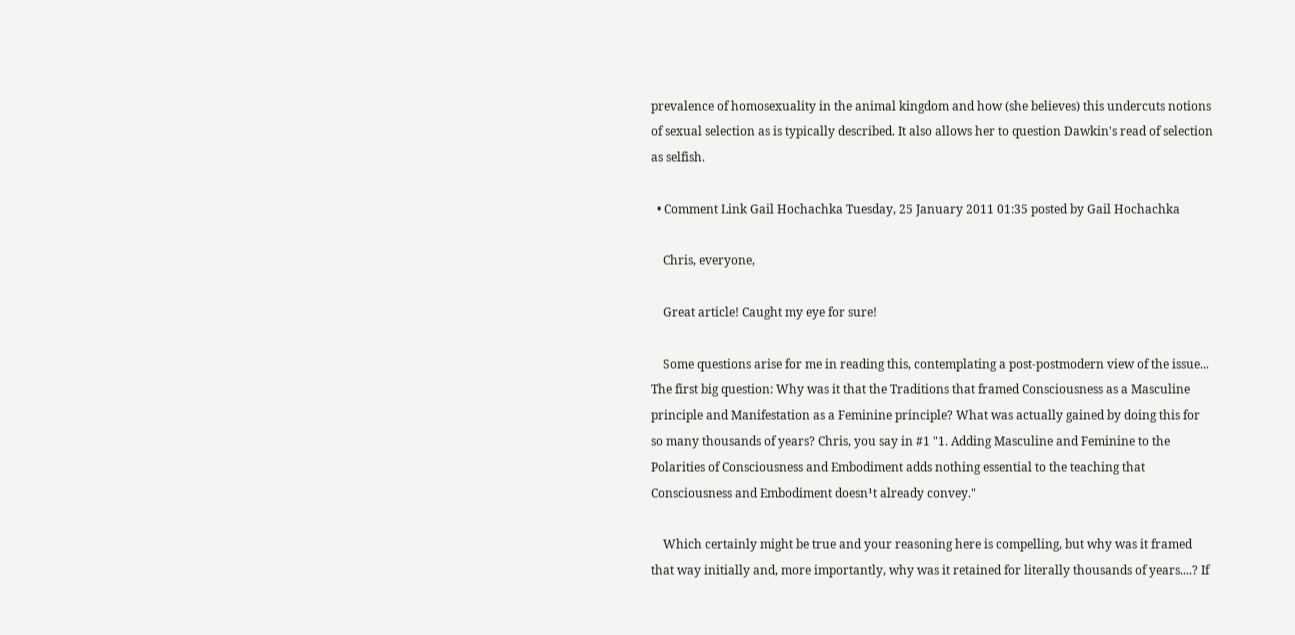prevalence of homosexuality in the animal kingdom and how (she believes) this undercuts notions of sexual selection as is typically described. It also allows her to question Dawkin's read of selection as selfish.

  • Comment Link Gail Hochachka Tuesday, 25 January 2011 01:35 posted by Gail Hochachka

    Chris, everyone,

    Great article! Caught my eye for sure!

    Some questions arise for me in reading this, contemplating a post-postmodern view of the issue... The first big question: Why was it that the Traditions that framed Consciousness as a Masculine principle and Manifestation as a Feminine principle? What was actually gained by doing this for so many thousands of years? Chris, you say in #1 "1. Adding Masculine and Feminine to the Polarities of Consciousness and Embodiment adds nothing essential to the teaching that Consciousness and Embodiment doesn¹t already convey."

    Which certainly might be true and your reasoning here is compelling, but why was it framed that way initially and, more importantly, why was it retained for literally thousands of years....? If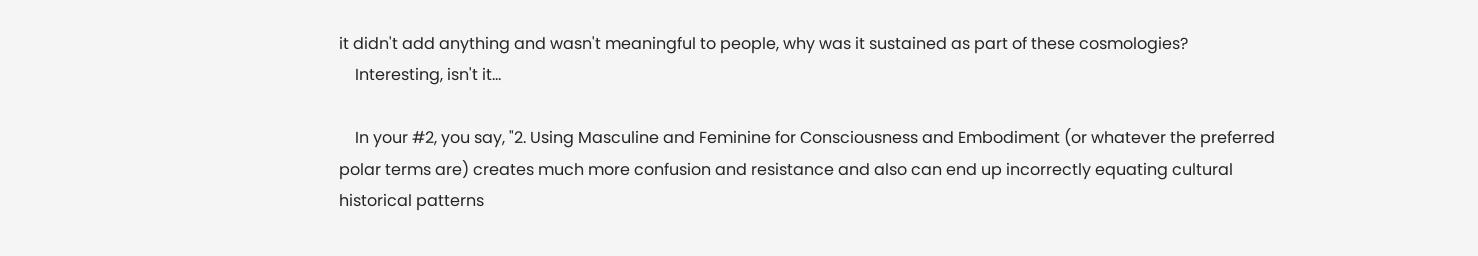it didn't add anything and wasn't meaningful to people, why was it sustained as part of these cosmologies?
    Interesting, isn't it...

    In your #2, you say, "2. Using Masculine and Feminine for Consciousness and Embodiment (or whatever the preferred polar terms are) creates much more confusion and resistance and also can end up incorrectly equating cultural historical patterns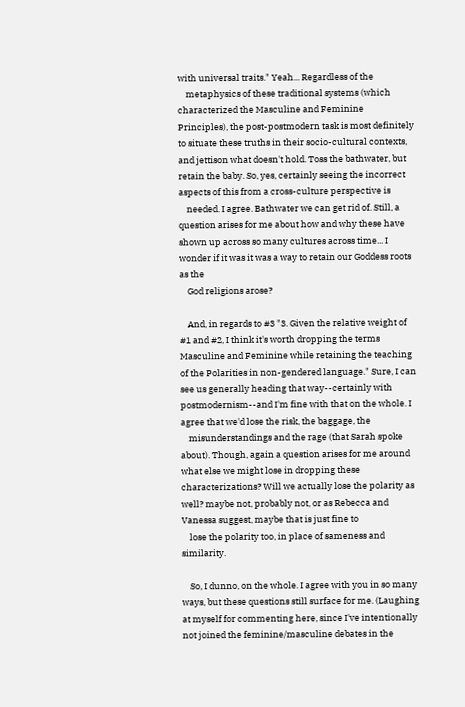with universal traits." Yeah... Regardless of the
    metaphysics of these traditional systems (which characterized the Masculine and Feminine Principles), the post-postmodern task is most definitely to situate these truths in their socio-cultural contexts, and jettison what doesn't hold. Toss the bathwater, but retain the baby. So, yes, certainly seeing the incorrect aspects of this from a cross-culture perspective is
    needed. I agree. Bathwater we can get rid of. Still, a question arises for me about how and why these have shown up across so many cultures across time... I wonder if it was it was a way to retain our Goddess roots as the
    God religions arose?

    And, in regards to #3 "3. Given the relative weight of #1 and #2, I think it's worth dropping the terms Masculine and Feminine while retaining the teaching of the Polarities in non-gendered language." Sure, I can see us generally heading that way--certainly with postmodernism--and I'm fine with that on the whole. I agree that we'd lose the risk, the baggage, the
    misunderstandings and the rage (that Sarah spoke about). Though, again a question arises for me around what else we might lose in dropping these characterizations? Will we actually lose the polarity as well? maybe not, probably not, or as Rebecca and Vanessa suggest, maybe that is just fine to
    lose the polarity too, in place of sameness and similarity.

    So, I dunno, on the whole. I agree with you in so many ways, but these questions still surface for me. (Laughing at myself for commenting here, since I've intentionally not joined the feminine/masculine debates in the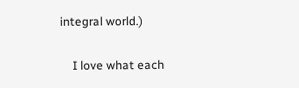integral world.)

    I love what each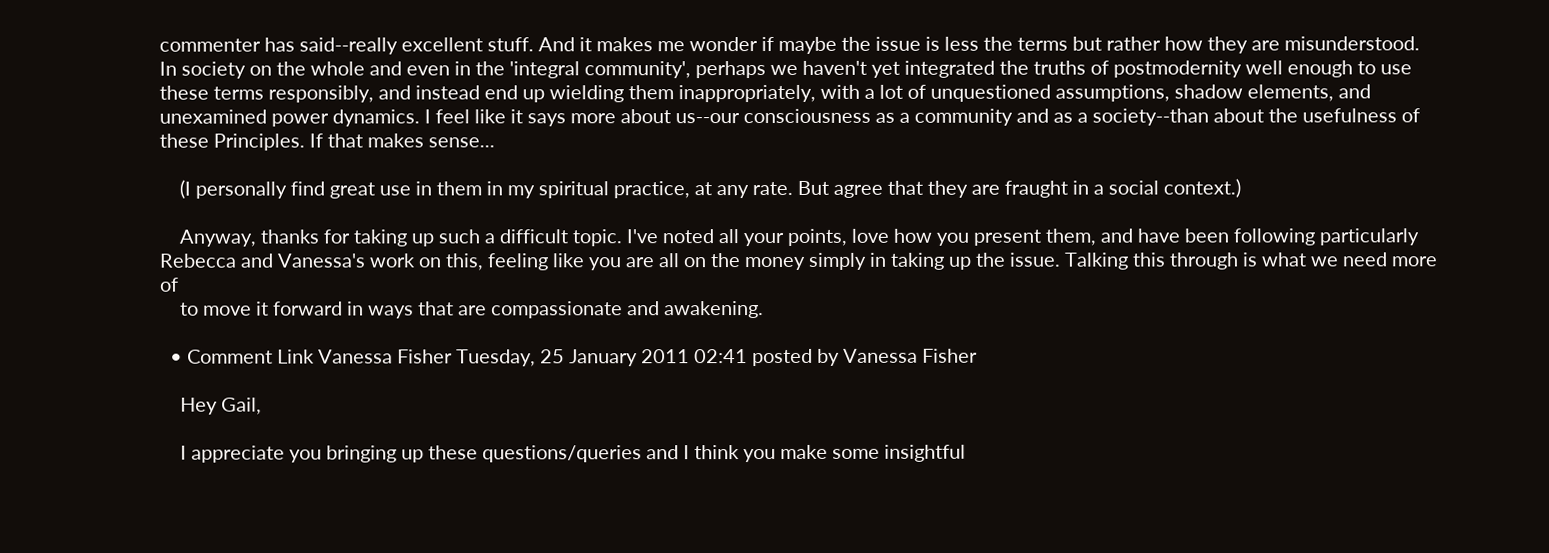commenter has said--really excellent stuff. And it makes me wonder if maybe the issue is less the terms but rather how they are misunderstood. In society on the whole and even in the 'integral community', perhaps we haven't yet integrated the truths of postmodernity well enough to use these terms responsibly, and instead end up wielding them inappropriately, with a lot of unquestioned assumptions, shadow elements, and unexamined power dynamics. I feel like it says more about us--our consciousness as a community and as a society--than about the usefulness of these Principles. If that makes sense...

    (I personally find great use in them in my spiritual practice, at any rate. But agree that they are fraught in a social context.)

    Anyway, thanks for taking up such a difficult topic. I've noted all your points, love how you present them, and have been following particularly Rebecca and Vanessa's work on this, feeling like you are all on the money simply in taking up the issue. Talking this through is what we need more of
    to move it forward in ways that are compassionate and awakening.

  • Comment Link Vanessa Fisher Tuesday, 25 January 2011 02:41 posted by Vanessa Fisher

    Hey Gail,

    I appreciate you bringing up these questions/queries and I think you make some insightful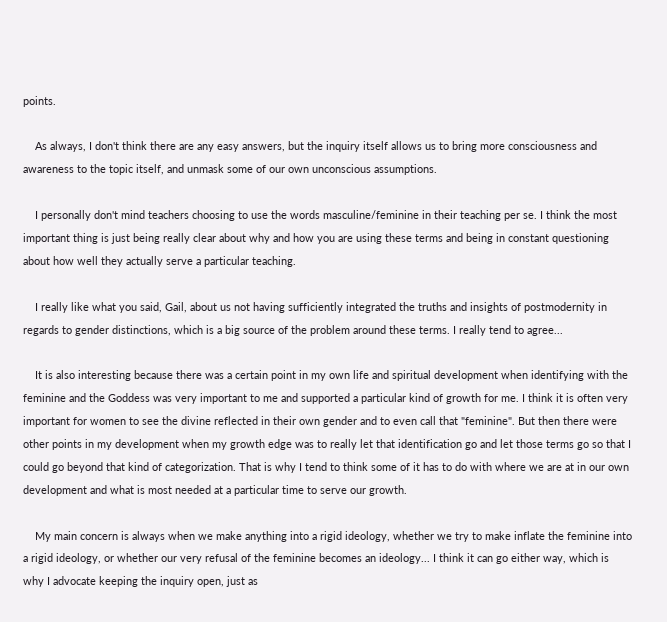points.

    As always, I don't think there are any easy answers, but the inquiry itself allows us to bring more consciousness and awareness to the topic itself, and unmask some of our own unconscious assumptions.

    I personally don't mind teachers choosing to use the words masculine/feminine in their teaching per se. I think the most important thing is just being really clear about why and how you are using these terms and being in constant questioning about how well they actually serve a particular teaching.

    I really like what you said, Gail, about us not having sufficiently integrated the truths and insights of postmodernity in regards to gender distinctions, which is a big source of the problem around these terms. I really tend to agree...

    It is also interesting because there was a certain point in my own life and spiritual development when identifying with the feminine and the Goddess was very important to me and supported a particular kind of growth for me. I think it is often very important for women to see the divine reflected in their own gender and to even call that "feminine". But then there were other points in my development when my growth edge was to really let that identification go and let those terms go so that I could go beyond that kind of categorization. That is why I tend to think some of it has to do with where we are at in our own development and what is most needed at a particular time to serve our growth.

    My main concern is always when we make anything into a rigid ideology, whether we try to make inflate the feminine into a rigid ideology, or whether our very refusal of the feminine becomes an ideology... I think it can go either way, which is why I advocate keeping the inquiry open, just as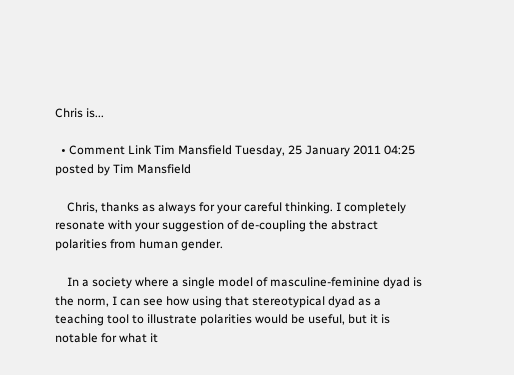Chris is...

  • Comment Link Tim Mansfield Tuesday, 25 January 2011 04:25 posted by Tim Mansfield

    Chris, thanks as always for your careful thinking. I completely resonate with your suggestion of de-coupling the abstract polarities from human gender.

    In a society where a single model of masculine-feminine dyad is the norm, I can see how using that stereotypical dyad as a teaching tool to illustrate polarities would be useful, but it is notable for what it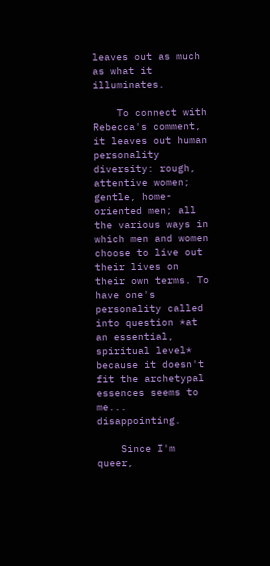leaves out as much as what it illuminates.

    To connect with Rebecca's comment, it leaves out human personality diversity: rough, attentive women; gentle, home-oriented men; all the various ways in which men and women choose to live out their lives on their own terms. To have one's personality called into question *at an essential, spiritual level* because it doesn't fit the archetypal essences seems to me... disappointing.

    Since I'm queer,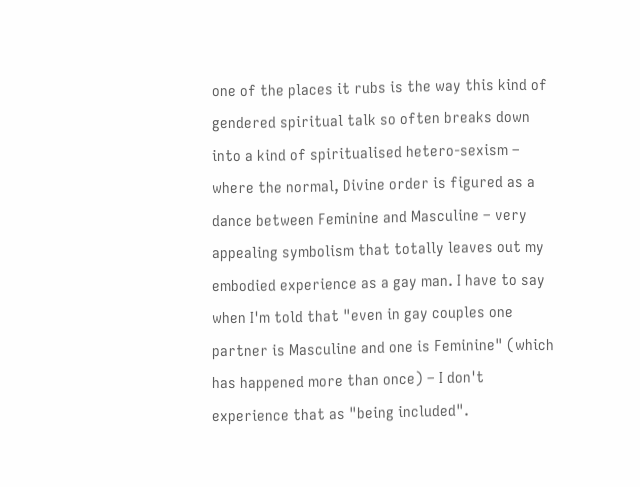one of the places it rubs is the way this kind of gendered spiritual talk so often breaks down into a kind of spiritualised hetero-sexism – where the normal, Divine order is figured as a dance between Feminine and Masculine – very appealing symbolism that totally leaves out my embodied experience as a gay man. I have to say when I'm told that "even in gay couples one partner is Masculine and one is Feminine" (which has happened more than once) – I don't experience that as "being included".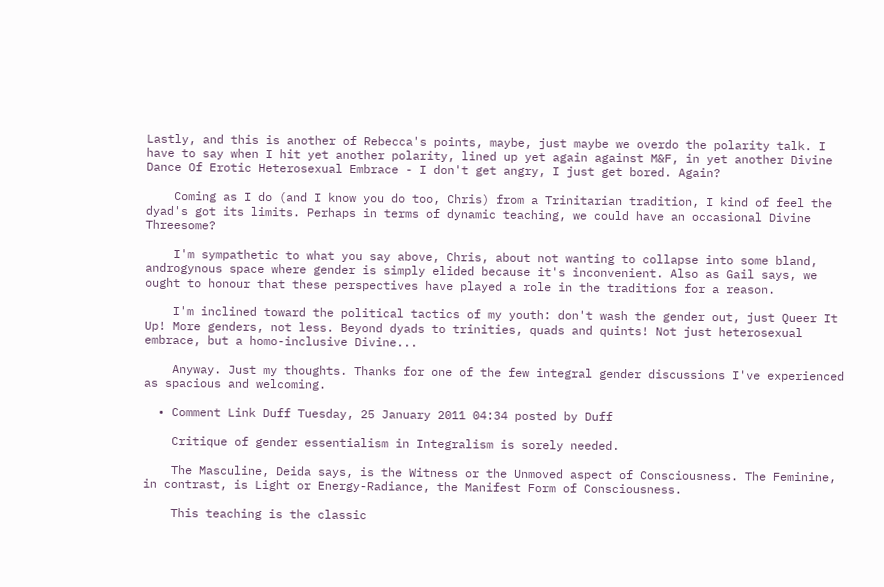Lastly, and this is another of Rebecca's points, maybe, just maybe we overdo the polarity talk. I have to say when I hit yet another polarity, lined up yet again against M&F, in yet another Divine Dance Of Erotic Heterosexual Embrace - I don't get angry, I just get bored. Again?

    Coming as I do (and I know you do too, Chris) from a Trinitarian tradition, I kind of feel the dyad's got its limits. Perhaps in terms of dynamic teaching, we could have an occasional Divine Threesome?

    I'm sympathetic to what you say above, Chris, about not wanting to collapse into some bland, androgynous space where gender is simply elided because it's inconvenient. Also as Gail says, we ought to honour that these perspectives have played a role in the traditions for a reason.

    I'm inclined toward the political tactics of my youth: don't wash the gender out, just Queer It Up! More genders, not less. Beyond dyads to trinities, quads and quints! Not just heterosexual embrace, but a homo-inclusive Divine...

    Anyway. Just my thoughts. Thanks for one of the few integral gender discussions I've experienced as spacious and welcoming.

  • Comment Link Duff Tuesday, 25 January 2011 04:34 posted by Duff

    Critique of gender essentialism in Integralism is sorely needed.

    The Masculine, Deida says, is the Witness or the Unmoved aspect of Consciousness. The Feminine, in contrast, is Light or Energy-Radiance, the Manifest Form of Consciousness.

    This teaching is the classic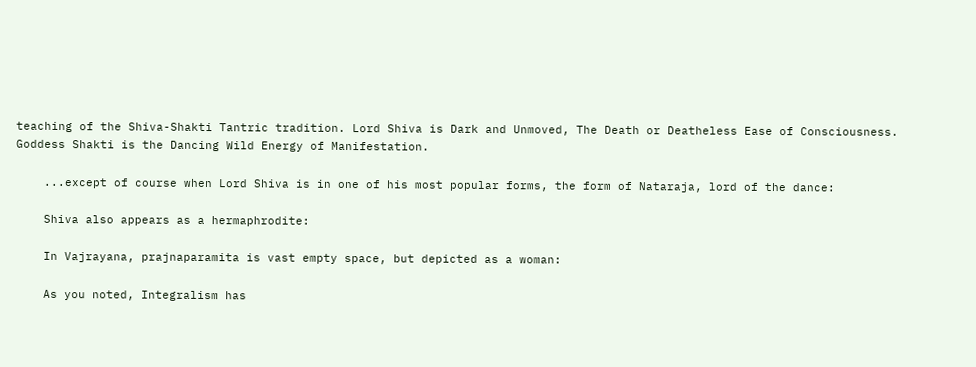teaching of the Shiva-Shakti Tantric tradition. Lord Shiva is Dark and Unmoved, The Death or Deatheless Ease of Consciousness. Goddess Shakti is the Dancing Wild Energy of Manifestation.

    ...except of course when Lord Shiva is in one of his most popular forms, the form of Nataraja, lord of the dance:

    Shiva also appears as a hermaphrodite:

    In Vajrayana, prajnaparamita is vast empty space, but depicted as a woman:

    As you noted, Integralism has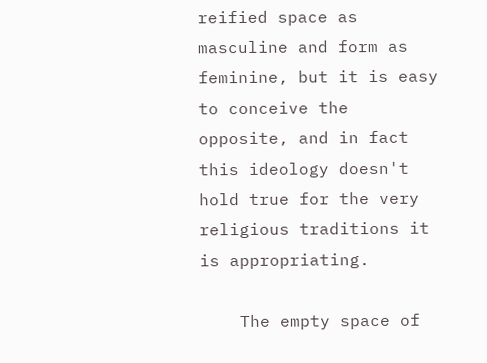reified space as masculine and form as feminine, but it is easy to conceive the opposite, and in fact this ideology doesn't hold true for the very religious traditions it is appropriating.

    The empty space of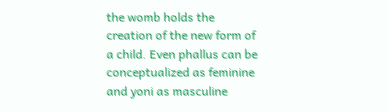the womb holds the creation of the new form of a child. Even phallus can be conceptualized as feminine and yoni as masculine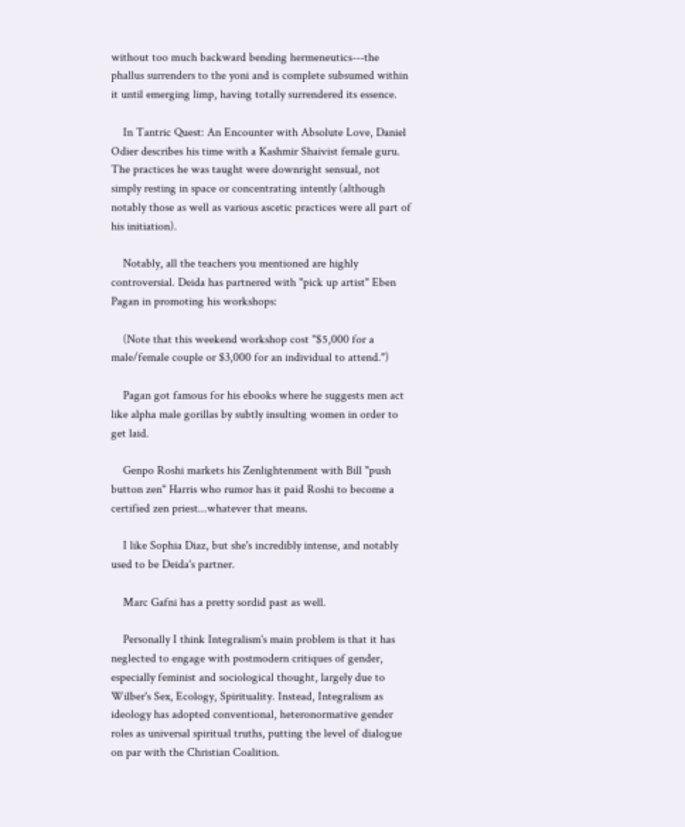without too much backward bending hermeneutics---the phallus surrenders to the yoni and is complete subsumed within it until emerging limp, having totally surrendered its essence.

    In Tantric Quest: An Encounter with Absolute Love, Daniel Odier describes his time with a Kashmir Shaivist female guru. The practices he was taught were downright sensual, not simply resting in space or concentrating intently (although notably those as well as various ascetic practices were all part of his initiation).

    Notably, all the teachers you mentioned are highly controversial. Deida has partnered with "pick up artist" Eben Pagan in promoting his workshops:

    (Note that this weekend workshop cost "$5,000 for a male/female couple or $3,000 for an individual to attend.")

    Pagan got famous for his ebooks where he suggests men act like alpha male gorillas by subtly insulting women in order to get laid.

    Genpo Roshi markets his Zenlightenment with Bill "push button zen" Harris who rumor has it paid Roshi to become a certified zen priest...whatever that means.

    I like Sophia Diaz, but she's incredibly intense, and notably used to be Deida's partner.

    Marc Gafni has a pretty sordid past as well.

    Personally I think Integralism's main problem is that it has neglected to engage with postmodern critiques of gender, especially feminist and sociological thought, largely due to Wilber's Sex, Ecology, Spirituality. Instead, Integralism as ideology has adopted conventional, heteronormative gender roles as universal spiritual truths, putting the level of dialogue on par with the Christian Coalition.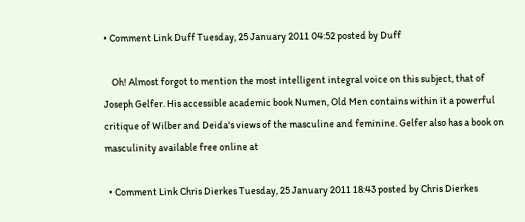• Comment Link Duff Tuesday, 25 January 2011 04:52 posted by Duff

    Oh! Almost forgot to mention the most intelligent integral voice on this subject, that of Joseph Gelfer. His accessible academic book Numen, Old Men contains within it a powerful critique of Wilber and Deida's views of the masculine and feminine. Gelfer also has a book on masculinity available free online at

  • Comment Link Chris Dierkes Tuesday, 25 January 2011 18:43 posted by Chris Dierkes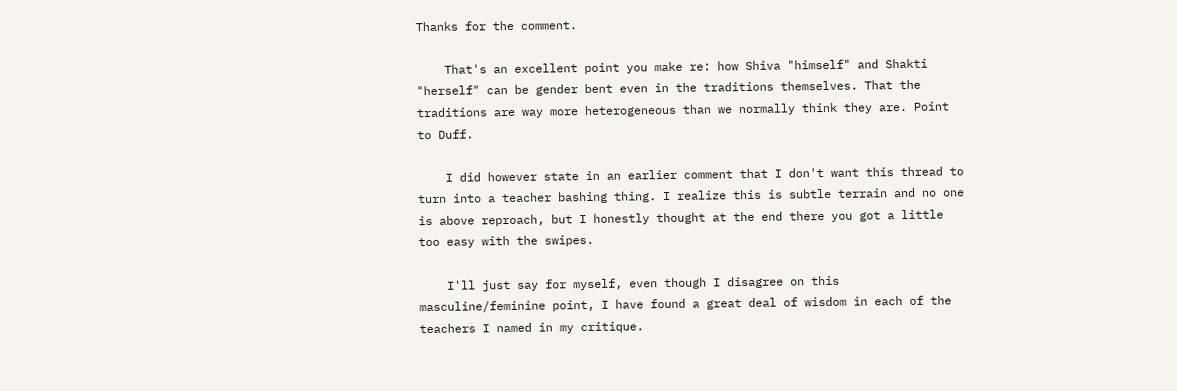Thanks for the comment.

    That's an excellent point you make re: how Shiva "himself" and Shakti "herself" can be gender bent even in the traditions themselves. That the traditions are way more heterogeneous than we normally think they are. Point to Duff.

    I did however state in an earlier comment that I don't want this thread to turn into a teacher bashing thing. I realize this is subtle terrain and no one is above reproach, but I honestly thought at the end there you got a little too easy with the swipes.

    I'll just say for myself, even though I disagree on this masculine/feminine point, I have found a great deal of wisdom in each of the teachers I named in my critique.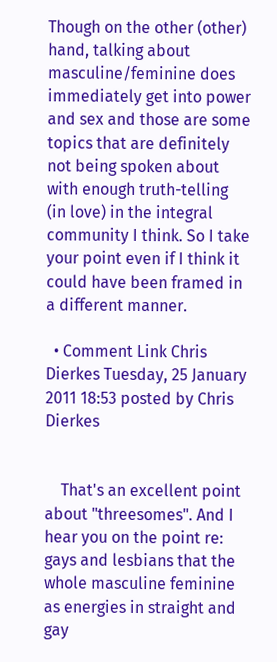Though on the other (other) hand, talking about masculine/feminine does immediately get into power and sex and those are some topics that are definitely not being spoken about with enough truth-telling (in love) in the integral community I think. So I take your point even if I think it could have been framed in a different manner.

  • Comment Link Chris Dierkes Tuesday, 25 January 2011 18:53 posted by Chris Dierkes


    That's an excellent point about "threesomes". And I hear you on the point re: gays and lesbians that the whole masculine feminine as energies in straight and gay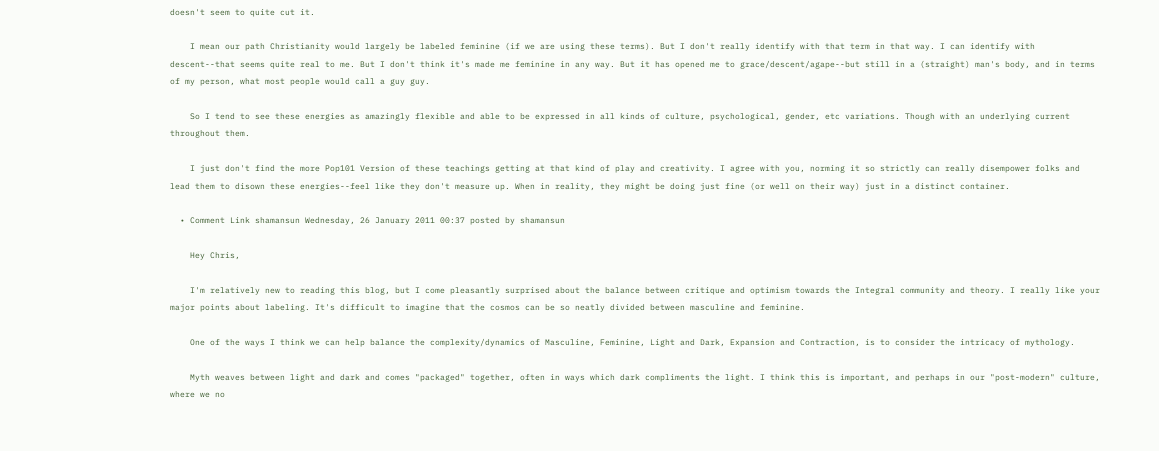doesn't seem to quite cut it.

    I mean our path Christianity would largely be labeled feminine (if we are using these terms). But I don't really identify with that term in that way. I can identify with descent--that seems quite real to me. But I don't think it's made me feminine in any way. But it has opened me to grace/descent/agape--but still in a (straight) man's body, and in terms of my person, what most people would call a guy guy.

    So I tend to see these energies as amazingly flexible and able to be expressed in all kinds of culture, psychological, gender, etc variations. Though with an underlying current throughout them.

    I just don't find the more Pop101 Version of these teachings getting at that kind of play and creativity. I agree with you, norming it so strictly can really disempower folks and lead them to disown these energies--feel like they don't measure up. When in reality, they might be doing just fine (or well on their way) just in a distinct container.

  • Comment Link shamansun Wednesday, 26 January 2011 00:37 posted by shamansun

    Hey Chris,

    I'm relatively new to reading this blog, but I come pleasantly surprised about the balance between critique and optimism towards the Integral community and theory. I really like your major points about labeling. It's difficult to imagine that the cosmos can be so neatly divided between masculine and feminine.

    One of the ways I think we can help balance the complexity/dynamics of Masculine, Feminine, Light and Dark, Expansion and Contraction, is to consider the intricacy of mythology.

    Myth weaves between light and dark and comes "packaged" together, often in ways which dark compliments the light. I think this is important, and perhaps in our "post-modern" culture, where we no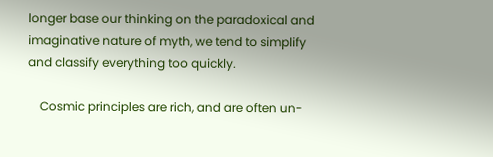longer base our thinking on the paradoxical and imaginative nature of myth, we tend to simplify and classify everything too quickly.

    Cosmic principles are rich, and are often un-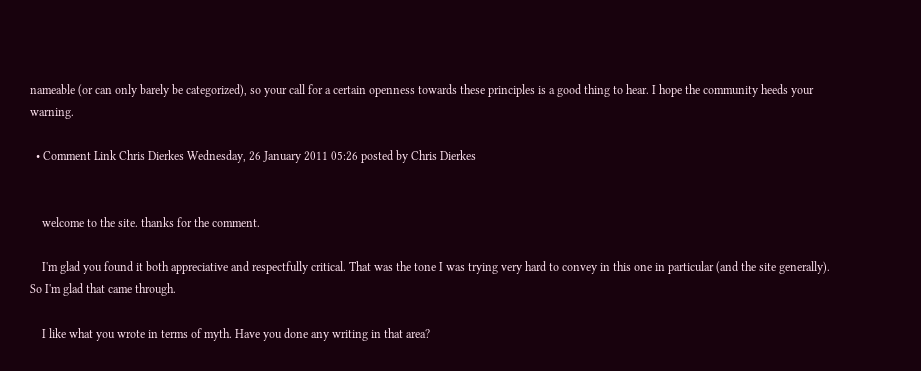nameable (or can only barely be categorized), so your call for a certain openness towards these principles is a good thing to hear. I hope the community heeds your warning.

  • Comment Link Chris Dierkes Wednesday, 26 January 2011 05:26 posted by Chris Dierkes


    welcome to the site. thanks for the comment.

    I'm glad you found it both appreciative and respectfully critical. That was the tone I was trying very hard to convey in this one in particular (and the site generally). So I'm glad that came through.

    I like what you wrote in terms of myth. Have you done any writing in that area?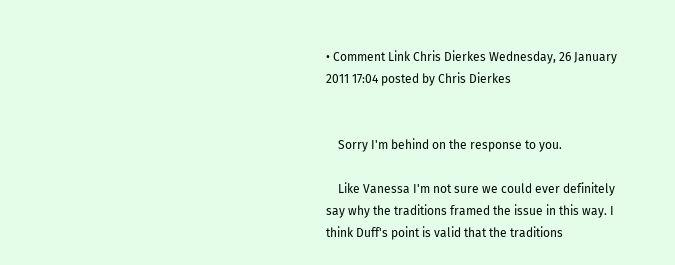• Comment Link Chris Dierkes Wednesday, 26 January 2011 17:04 posted by Chris Dierkes


    Sorry I'm behind on the response to you.

    Like Vanessa I'm not sure we could ever definitely say why the traditions framed the issue in this way. I think Duff's point is valid that the traditions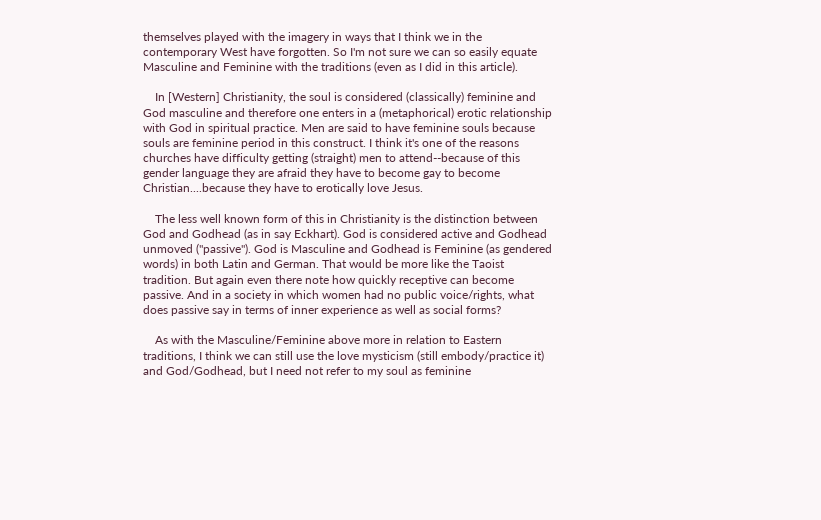themselves played with the imagery in ways that I think we in the contemporary West have forgotten. So I'm not sure we can so easily equate Masculine and Feminine with the traditions (even as I did in this article).

    In [Western] Christianity, the soul is considered (classically) feminine and God masculine and therefore one enters in a (metaphorical) erotic relationship with God in spiritual practice. Men are said to have feminine souls because souls are feminine period in this construct. I think it's one of the reasons churches have difficulty getting (straight) men to attend--because of this gender language they are afraid they have to become gay to become Christian....because they have to erotically love Jesus.

    The less well known form of this in Christianity is the distinction between God and Godhead (as in say Eckhart). God is considered active and Godhead unmoved ("passive"). God is Masculine and Godhead is Feminine (as gendered words) in both Latin and German. That would be more like the Taoist tradition. But again even there note how quickly receptive can become passive. And in a society in which women had no public voice/rights, what does passive say in terms of inner experience as well as social forms?

    As with the Masculine/Feminine above more in relation to Eastern traditions, I think we can still use the love mysticism (still embody/practice it) and God/Godhead, but I need not refer to my soul as feminine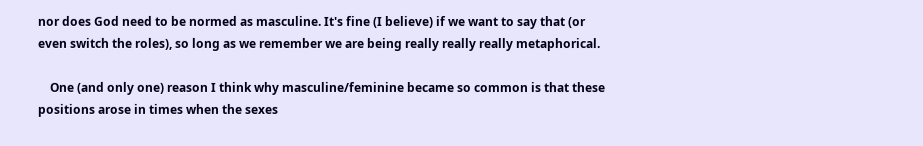nor does God need to be normed as masculine. It's fine (I believe) if we want to say that (or even switch the roles), so long as we remember we are being really really really metaphorical.

    One (and only one) reason I think why masculine/feminine became so common is that these positions arose in times when the sexes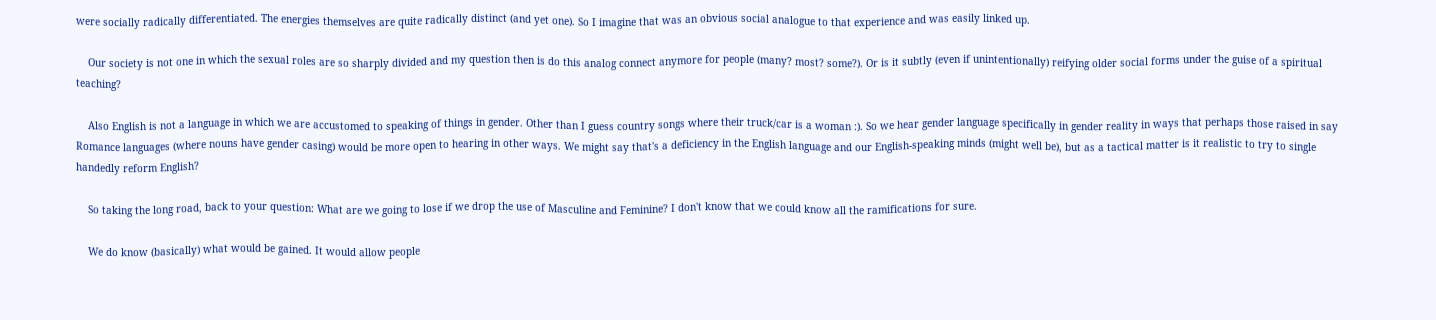were socially radically differentiated. The energies themselves are quite radically distinct (and yet one). So I imagine that was an obvious social analogue to that experience and was easily linked up.

    Our society is not one in which the sexual roles are so sharply divided and my question then is do this analog connect anymore for people (many? most? some?). Or is it subtly (even if unintentionally) reifying older social forms under the guise of a spiritual teaching?

    Also English is not a language in which we are accustomed to speaking of things in gender. Other than I guess country songs where their truck/car is a woman :). So we hear gender language specifically in gender reality in ways that perhaps those raised in say Romance languages (where nouns have gender casing) would be more open to hearing in other ways. We might say that's a deficiency in the English language and our English-speaking minds (might well be), but as a tactical matter is it realistic to try to single handedly reform English?

    So taking the long road, back to your question: What are we going to lose if we drop the use of Masculine and Feminine? I don't know that we could know all the ramifications for sure.

    We do know (basically) what would be gained. It would allow people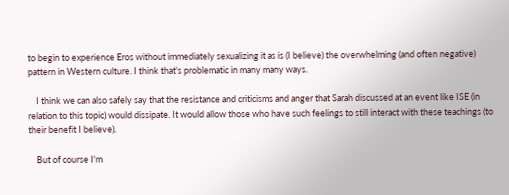to begin to experience Eros without immediately sexualizing it as is (I believe) the overwhelming (and often negative) pattern in Western culture. I think that's problematic in many many ways.

    I think we can also safely say that the resistance and criticisms and anger that Sarah discussed at an event like ISE (in relation to this topic) would dissipate. It would allow those who have such feelings to still interact with these teachings (to their benefit I believe).

    But of course I'm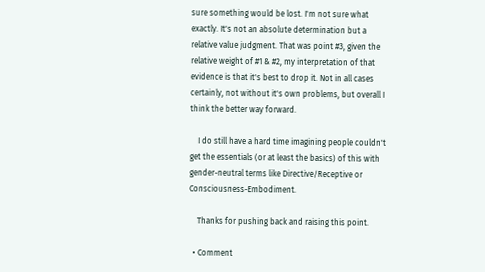sure something would be lost. I'm not sure what exactly. It's not an absolute determination but a relative value judgment. That was point #3, given the relative weight of #1 & #2, my interpretation of that evidence is that it's best to drop it. Not in all cases certainly, not without it's own problems, but overall I think the better way forward.

    I do still have a hard time imagining people couldn't get the essentials (or at least the basics) of this with gender-neutral terms like Directive/Receptive or Consciousness-Embodiment.

    Thanks for pushing back and raising this point.

  • Comment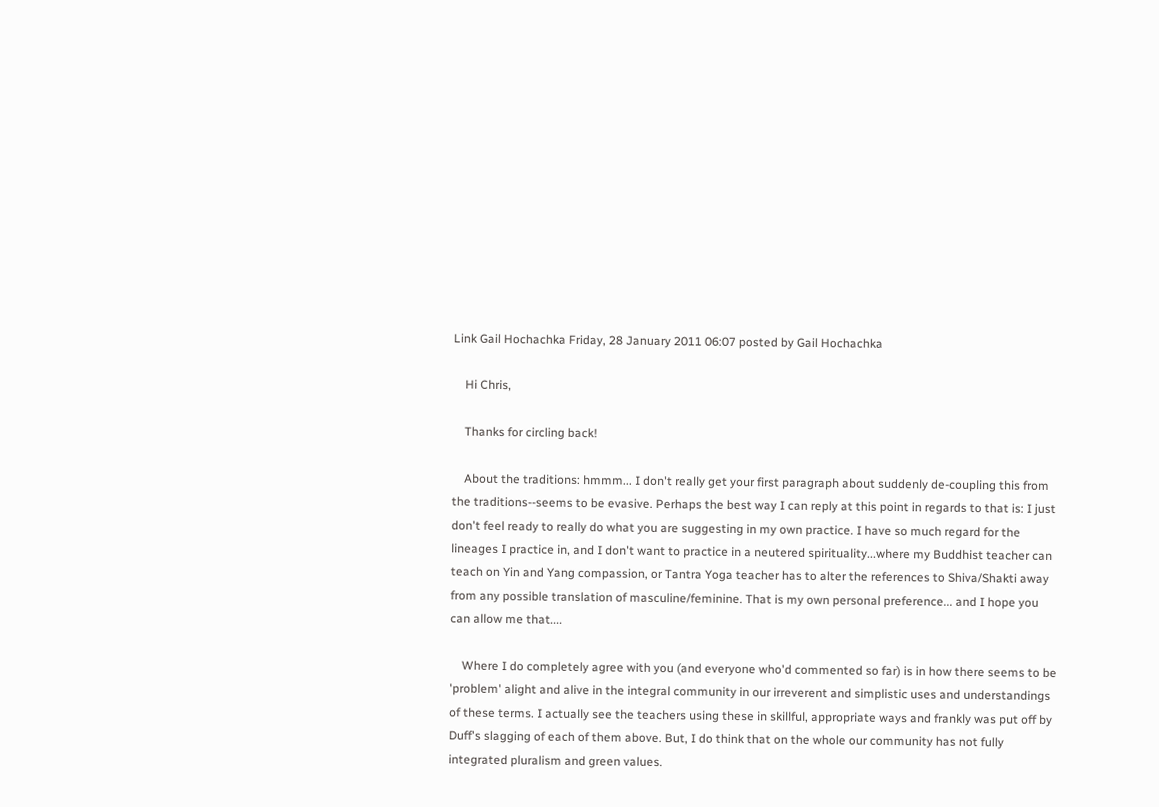Link Gail Hochachka Friday, 28 January 2011 06:07 posted by Gail Hochachka

    Hi Chris,

    Thanks for circling back!

    About the traditions: hmmm... I don't really get your first paragraph about suddenly de-coupling this from the traditions--seems to be evasive. Perhaps the best way I can reply at this point in regards to that is: I just don't feel ready to really do what you are suggesting in my own practice. I have so much regard for the lineages I practice in, and I don't want to practice in a neutered spirituality...where my Buddhist teacher can teach on Yin and Yang compassion, or Tantra Yoga teacher has to alter the references to Shiva/Shakti away from any possible translation of masculine/feminine. That is my own personal preference... and I hope you can allow me that....

    Where I do completely agree with you (and everyone who'd commented so far) is in how there seems to be 'problem' alight and alive in the integral community in our irreverent and simplistic uses and understandings of these terms. I actually see the teachers using these in skillful, appropriate ways and frankly was put off by Duff's slagging of each of them above. But, I do think that on the whole our community has not fully integrated pluralism and green values.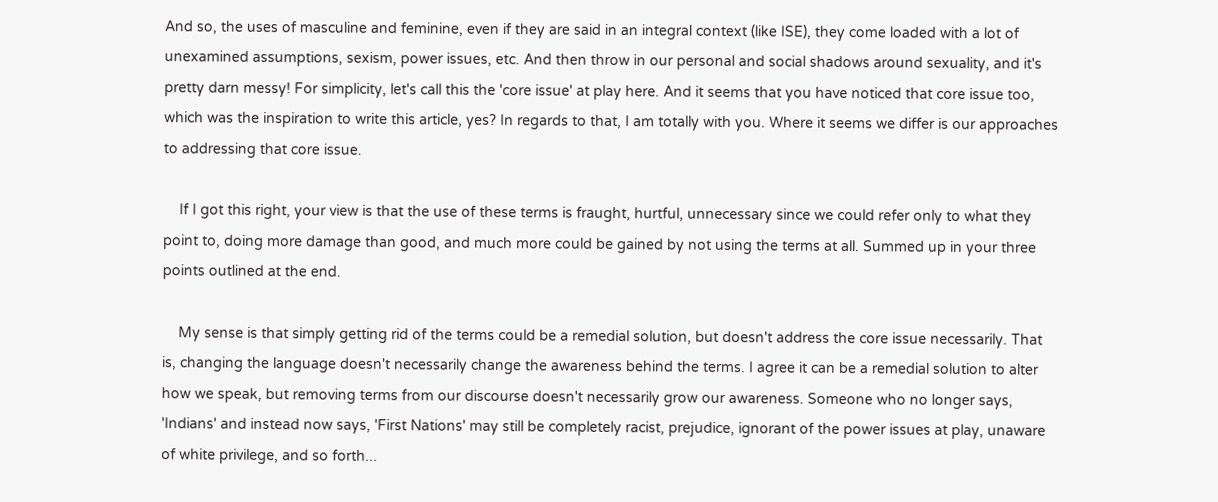And so, the uses of masculine and feminine, even if they are said in an integral context (like ISE), they come loaded with a lot of unexamined assumptions, sexism, power issues, etc. And then throw in our personal and social shadows around sexuality, and it's pretty darn messy! For simplicity, let's call this the 'core issue' at play here. And it seems that you have noticed that core issue too, which was the inspiration to write this article, yes? In regards to that, I am totally with you. Where it seems we differ is our approaches to addressing that core issue.

    If I got this right, your view is that the use of these terms is fraught, hurtful, unnecessary since we could refer only to what they point to, doing more damage than good, and much more could be gained by not using the terms at all. Summed up in your three points outlined at the end.

    My sense is that simply getting rid of the terms could be a remedial solution, but doesn't address the core issue necessarily. That is, changing the language doesn't necessarily change the awareness behind the terms. I agree it can be a remedial solution to alter how we speak, but removing terms from our discourse doesn't necessarily grow our awareness. Someone who no longer says, 'Indians' and instead now says, 'First Nations' may still be completely racist, prejudice, ignorant of the power issues at play, unaware of white privilege, and so forth...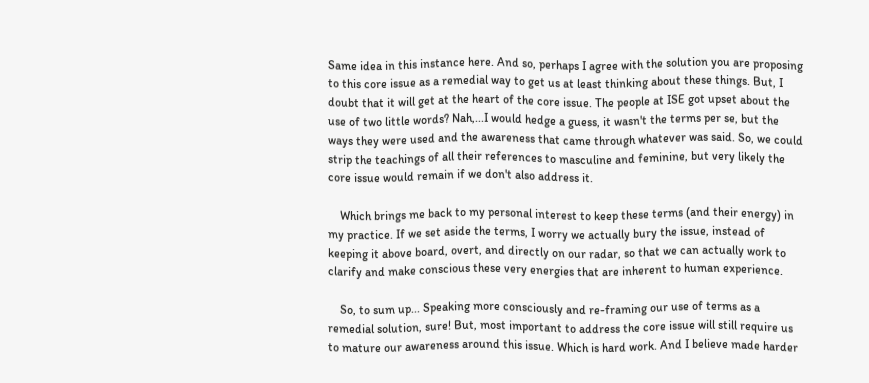Same idea in this instance here. And so, perhaps I agree with the solution you are proposing to this core issue as a remedial way to get us at least thinking about these things. But, I doubt that it will get at the heart of the core issue. The people at ISE got upset about the use of two little words? Nah,...I would hedge a guess, it wasn't the terms per se, but the ways they were used and the awareness that came through whatever was said. So, we could strip the teachings of all their references to masculine and feminine, but very likely the core issue would remain if we don't also address it.

    Which brings me back to my personal interest to keep these terms (and their energy) in my practice. If we set aside the terms, I worry we actually bury the issue, instead of keeping it above board, overt, and directly on our radar, so that we can actually work to clarify and make conscious these very energies that are inherent to human experience.

    So, to sum up... Speaking more consciously and re-framing our use of terms as a remedial solution, sure! But, most important to address the core issue will still require us to mature our awareness around this issue. Which is hard work. And I believe made harder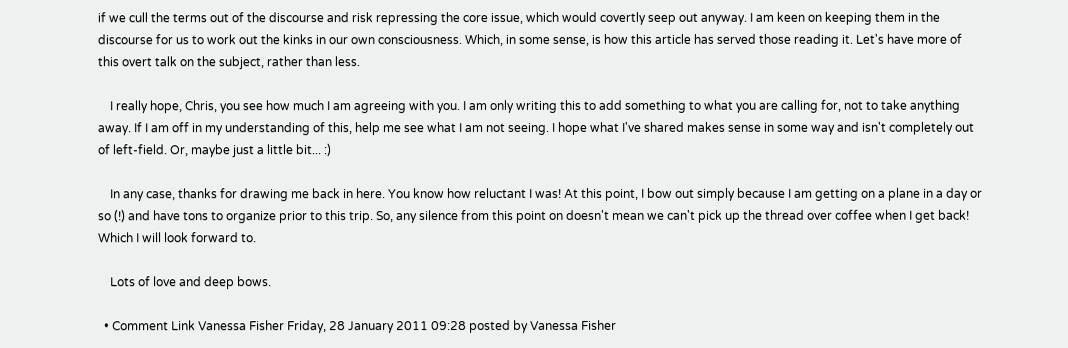if we cull the terms out of the discourse and risk repressing the core issue, which would covertly seep out anyway. I am keen on keeping them in the discourse for us to work out the kinks in our own consciousness. Which, in some sense, is how this article has served those reading it. Let's have more of this overt talk on the subject, rather than less.

    I really hope, Chris, you see how much I am agreeing with you. I am only writing this to add something to what you are calling for, not to take anything away. If I am off in my understanding of this, help me see what I am not seeing. I hope what I've shared makes sense in some way and isn't completely out of left-field. Or, maybe just a little bit... :)

    In any case, thanks for drawing me back in here. You know how reluctant I was! At this point, I bow out simply because I am getting on a plane in a day or so (!) and have tons to organize prior to this trip. So, any silence from this point on doesn't mean we can't pick up the thread over coffee when I get back! Which I will look forward to.

    Lots of love and deep bows.

  • Comment Link Vanessa Fisher Friday, 28 January 2011 09:28 posted by Vanessa Fisher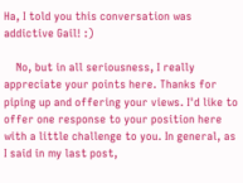Ha, I told you this conversation was addictive Gail! :)

    No, but in all seriousness, I really appreciate your points here. Thanks for piping up and offering your views. I'd like to offer one response to your position here with a little challenge to you. In general, as I said in my last post,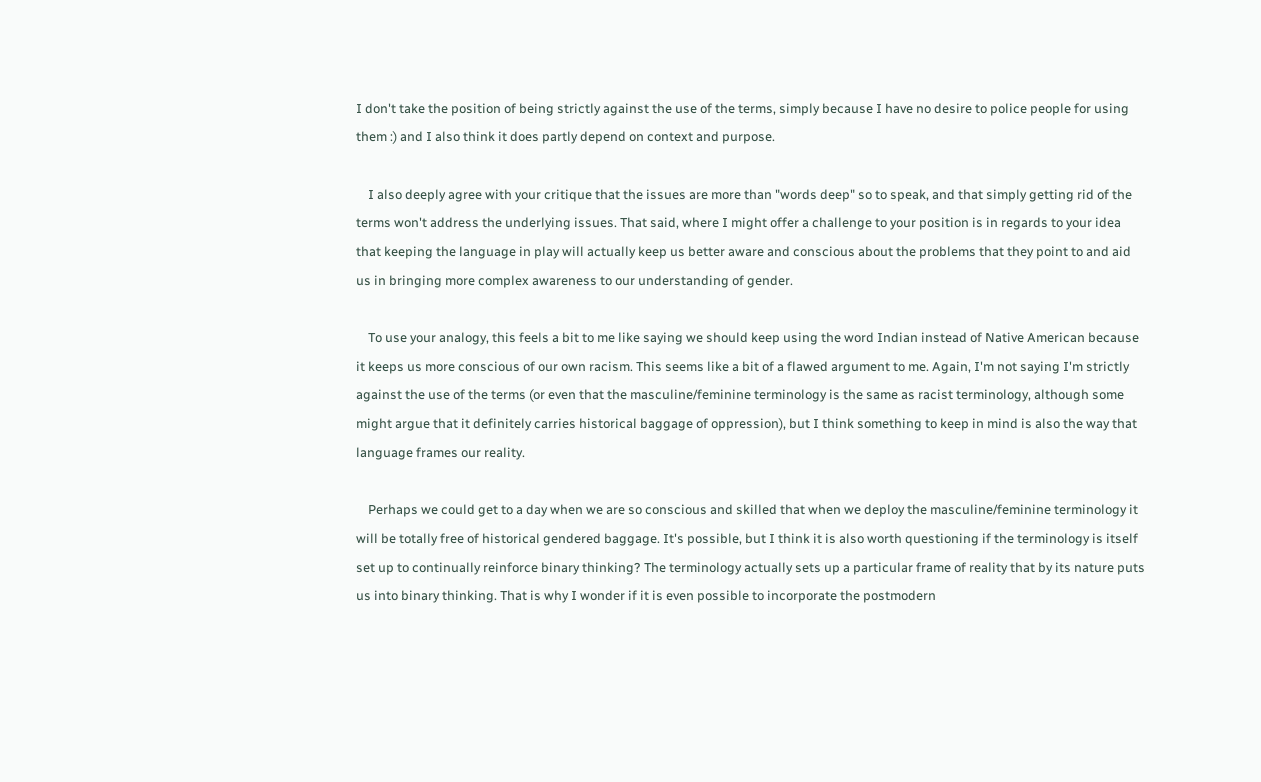I don't take the position of being strictly against the use of the terms, simply because I have no desire to police people for using them :) and I also think it does partly depend on context and purpose.

    I also deeply agree with your critique that the issues are more than "words deep" so to speak, and that simply getting rid of the terms won't address the underlying issues. That said, where I might offer a challenge to your position is in regards to your idea that keeping the language in play will actually keep us better aware and conscious about the problems that they point to and aid us in bringing more complex awareness to our understanding of gender.

    To use your analogy, this feels a bit to me like saying we should keep using the word Indian instead of Native American because it keeps us more conscious of our own racism. This seems like a bit of a flawed argument to me. Again, I'm not saying I'm strictly against the use of the terms (or even that the masculine/feminine terminology is the same as racist terminology, although some might argue that it definitely carries historical baggage of oppression), but I think something to keep in mind is also the way that language frames our reality.

    Perhaps we could get to a day when we are so conscious and skilled that when we deploy the masculine/feminine terminology it will be totally free of historical gendered baggage. It's possible, but I think it is also worth questioning if the terminology is itself set up to continually reinforce binary thinking? The terminology actually sets up a particular frame of reality that by its nature puts us into binary thinking. That is why I wonder if it is even possible to incorporate the postmodern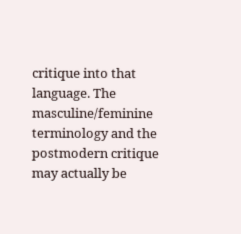critique into that language. The masculine/feminine terminology and the postmodern critique may actually be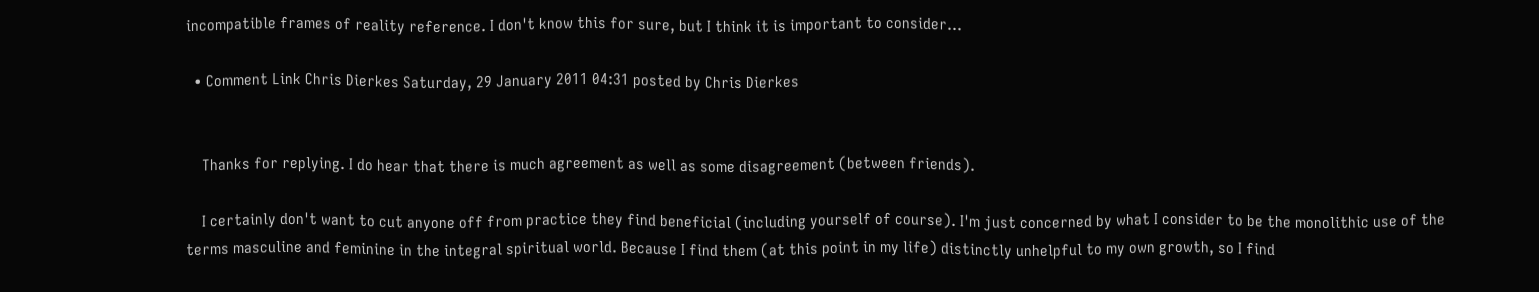incompatible frames of reality reference. I don't know this for sure, but I think it is important to consider...

  • Comment Link Chris Dierkes Saturday, 29 January 2011 04:31 posted by Chris Dierkes


    Thanks for replying. I do hear that there is much agreement as well as some disagreement (between friends).

    I certainly don't want to cut anyone off from practice they find beneficial (including yourself of course). I'm just concerned by what I consider to be the monolithic use of the terms masculine and feminine in the integral spiritual world. Because I find them (at this point in my life) distinctly unhelpful to my own growth, so I find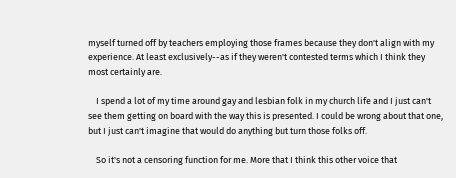myself turned off by teachers employing those frames because they don't align with my experience. At least exclusively--as if they weren't contested terms which I think they most certainly are.

    I spend a lot of my time around gay and lesbian folk in my church life and I just can't see them getting on board with the way this is presented. I could be wrong about that one, but I just can't imagine that would do anything but turn those folks off.

    So it's not a censoring function for me. More that I think this other voice that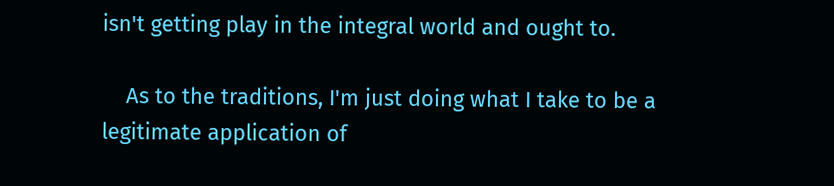isn't getting play in the integral world and ought to.

    As to the traditions, I'm just doing what I take to be a legitimate application of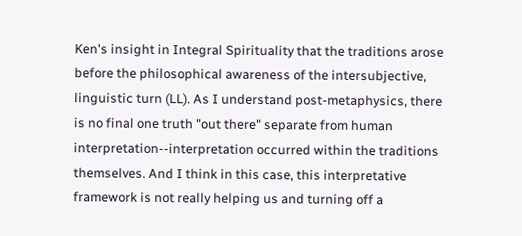Ken's insight in Integral Spirituality that the traditions arose before the philosophical awareness of the intersubjective, linguistic turn (LL). As I understand post-metaphysics, there is no final one truth "out there" separate from human interpretation--interpretation occurred within the traditions themselves. And I think in this case, this interpretative framework is not really helping us and turning off a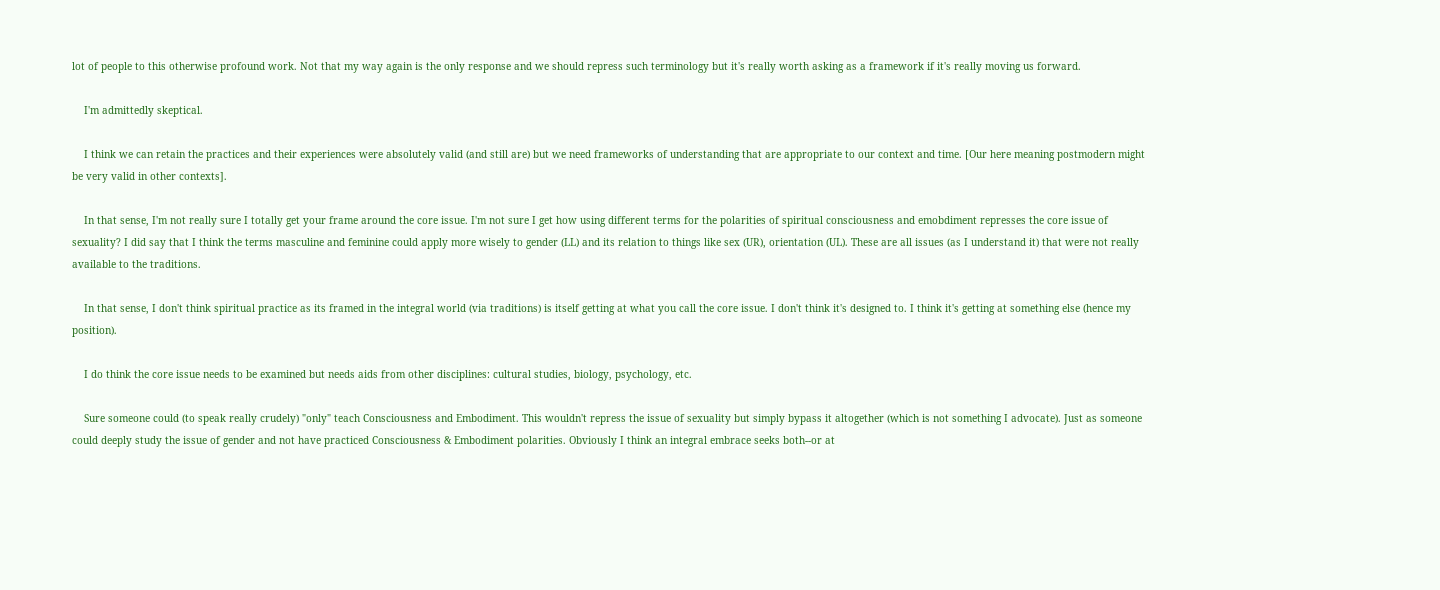lot of people to this otherwise profound work. Not that my way again is the only response and we should repress such terminology but it's really worth asking as a framework if it's really moving us forward.

    I'm admittedly skeptical.

    I think we can retain the practices and their experiences were absolutely valid (and still are) but we need frameworks of understanding that are appropriate to our context and time. [Our here meaning postmodern might be very valid in other contexts].

    In that sense, I'm not really sure I totally get your frame around the core issue. I'm not sure I get how using different terms for the polarities of spiritual consciousness and emobdiment represses the core issue of sexuality? I did say that I think the terms masculine and feminine could apply more wisely to gender (LL) and its relation to things like sex (UR), orientation (UL). These are all issues (as I understand it) that were not really available to the traditions.

    In that sense, I don't think spiritual practice as its framed in the integral world (via traditions) is itself getting at what you call the core issue. I don't think it's designed to. I think it's getting at something else (hence my position).

    I do think the core issue needs to be examined but needs aids from other disciplines: cultural studies, biology, psychology, etc.

    Sure someone could (to speak really crudely) "only" teach Consciousness and Embodiment. This wouldn't repress the issue of sexuality but simply bypass it altogether (which is not something I advocate). Just as someone could deeply study the issue of gender and not have practiced Consciousness & Embodiment polarities. Obviously I think an integral embrace seeks both--or at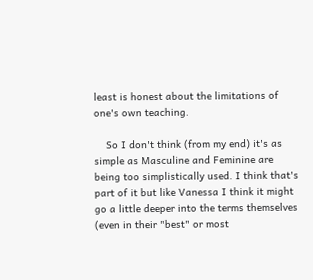least is honest about the limitations of one's own teaching.

    So I don't think (from my end) it's as simple as Masculine and Feminine are being too simplistically used. I think that's part of it but like Vanessa I think it might go a little deeper into the terms themselves (even in their "best" or most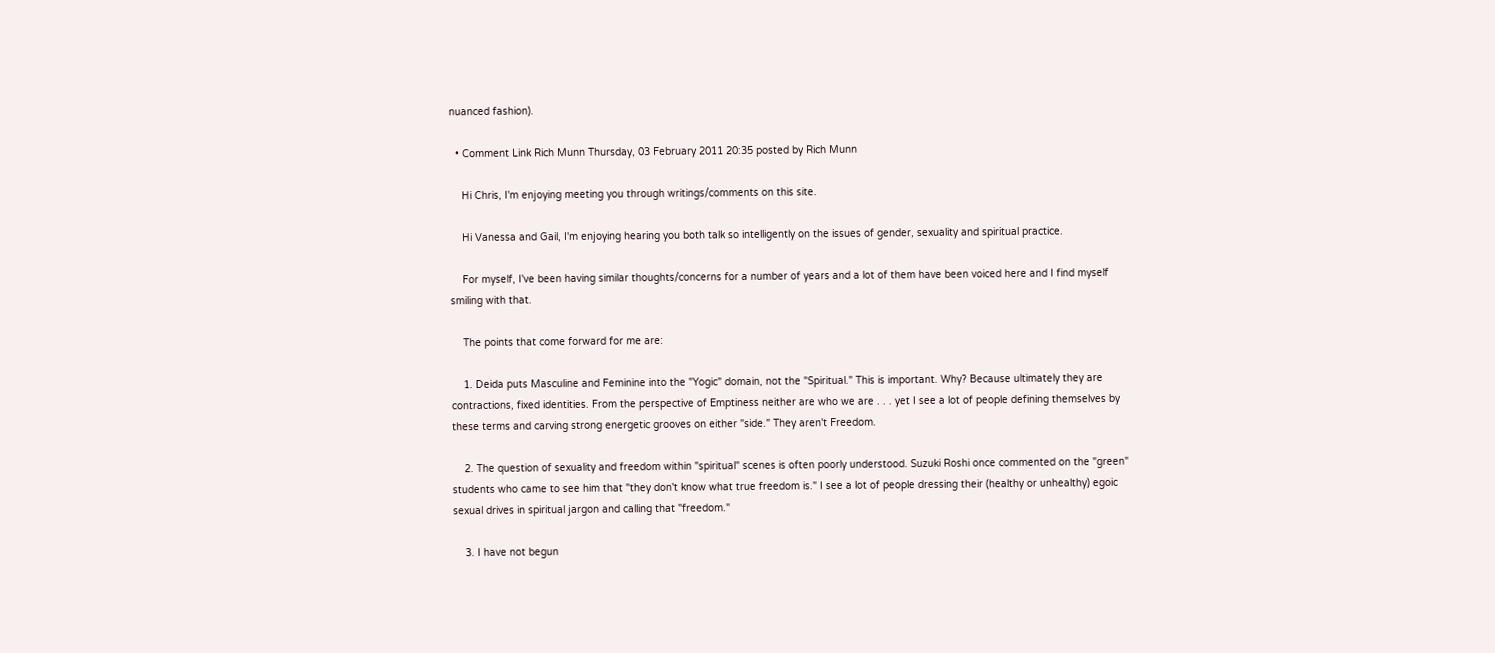nuanced fashion).

  • Comment Link Rich Munn Thursday, 03 February 2011 20:35 posted by Rich Munn

    Hi Chris, I'm enjoying meeting you through writings/comments on this site.

    Hi Vanessa and Gail, I'm enjoying hearing you both talk so intelligently on the issues of gender, sexuality and spiritual practice.

    For myself, I've been having similar thoughts/concerns for a number of years and a lot of them have been voiced here and I find myself smiling with that.

    The points that come forward for me are:

    1. Deida puts Masculine and Feminine into the "Yogic" domain, not the "Spiritual." This is important. Why? Because ultimately they are contractions, fixed identities. From the perspective of Emptiness neither are who we are . . . yet I see a lot of people defining themselves by these terms and carving strong energetic grooves on either "side." They aren't Freedom.

    2. The question of sexuality and freedom within "spiritual" scenes is often poorly understood. Suzuki Roshi once commented on the "green" students who came to see him that "they don't know what true freedom is." I see a lot of people dressing their (healthy or unhealthy) egoic sexual drives in spiritual jargon and calling that "freedom."

    3. I have not begun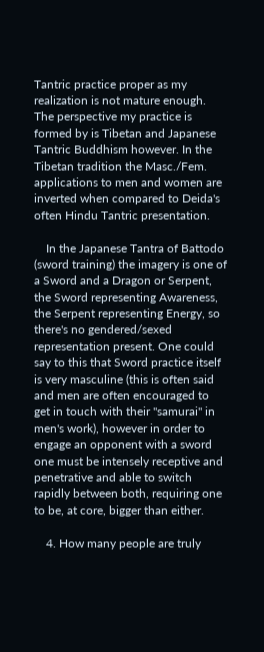Tantric practice proper as my realization is not mature enough. The perspective my practice is formed by is Tibetan and Japanese Tantric Buddhism however. In the Tibetan tradition the Masc./Fem. applications to men and women are inverted when compared to Deida's often Hindu Tantric presentation.

    In the Japanese Tantra of Battodo (sword training) the imagery is one of a Sword and a Dragon or Serpent, the Sword representing Awareness, the Serpent representing Energy, so there's no gendered/sexed representation present. One could say to this that Sword practice itself is very masculine (this is often said and men are often encouraged to get in touch with their "samurai" in men's work), however in order to engage an opponent with a sword one must be intensely receptive and penetrative and able to switch rapidly between both, requiring one to be, at core, bigger than either.

    4. How many people are truly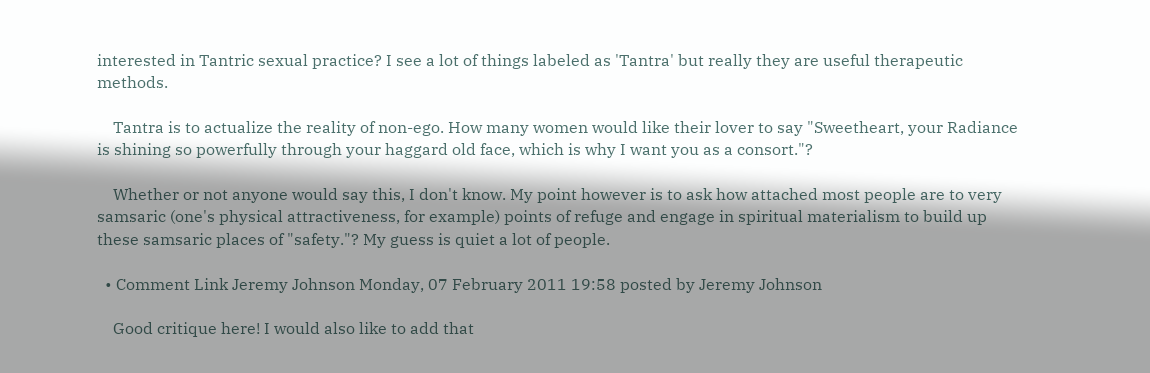interested in Tantric sexual practice? I see a lot of things labeled as 'Tantra' but really they are useful therapeutic methods.

    Tantra is to actualize the reality of non-ego. How many women would like their lover to say "Sweetheart, your Radiance is shining so powerfully through your haggard old face, which is why I want you as a consort."?

    Whether or not anyone would say this, I don't know. My point however is to ask how attached most people are to very samsaric (one's physical attractiveness, for example) points of refuge and engage in spiritual materialism to build up these samsaric places of "safety."? My guess is quiet a lot of people.

  • Comment Link Jeremy Johnson Monday, 07 February 2011 19:58 posted by Jeremy Johnson

    Good critique here! I would also like to add that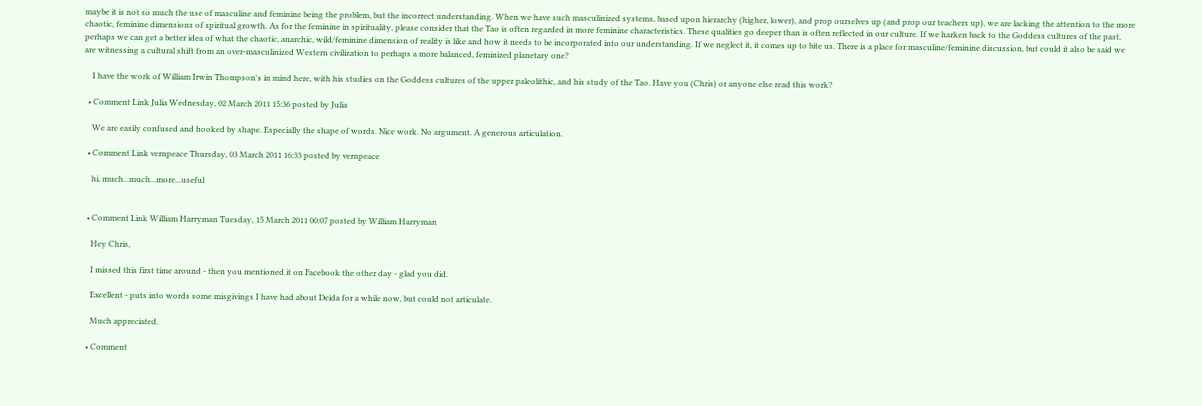maybe it is not so much the use of masculine and feminine being the problem, but the incorrect understanding. When we have such masculinized systems, based upon hierarchy (higher, lower), and prop ourselves up (and prop our teachers up), we are lacking the attention to the more chaotic, feminine dimensions of spiritual growth. As for the feminine in spirituality, please consider that the Tao is often regarded in more feminine characteristics. These qualities go deeper than is often reflected in our culture. If we harken back to the Goddess cultures of the past, perhaps we can get a better idea of what the chaotic, anarchic, wild/feminine dimension of reality is like and how it needs to be incorporated into our understanding. If we neglect it, it comes up to bite us. There is a place for masculine/feminine discussion, but could it also be said we are witnessing a cultural shift from an over-masculinized Western civilization to perhaps a more balanced, feminized planetary one?

    I have the work of William Irwin Thompson's in mind here, with his studies on the Goddess cultures of the upper paleolithic, and his study of the Tao. Have you (Chris) or anyone else read this work?

  • Comment Link Julia Wednesday, 02 March 2011 15:36 posted by Julia

    We are easily confused and hooked by shape. Especially the shape of words. Nice work. No argument. A generous articulation.

  • Comment Link vernpeace Thursday, 03 March 2011 16:33 posted by vernpeace

    hi, much...much...more...useful


  • Comment Link William Harryman Tuesday, 15 March 2011 00:07 posted by William Harryman

    Hey Chris,

    I missed this first time around - then you mentioned it on Facebook the other day - glad you did.

    Excellent - puts into words some misgivings I have had about Deida for a while now, but could not articulate.

    Much appreciated.

  • Comment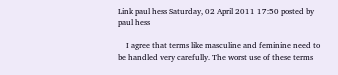Link paul hess Saturday, 02 April 2011 17:50 posted by paul hess

    I agree that terms like masculine and feminine need to be handled very carefully. The worst use of these terms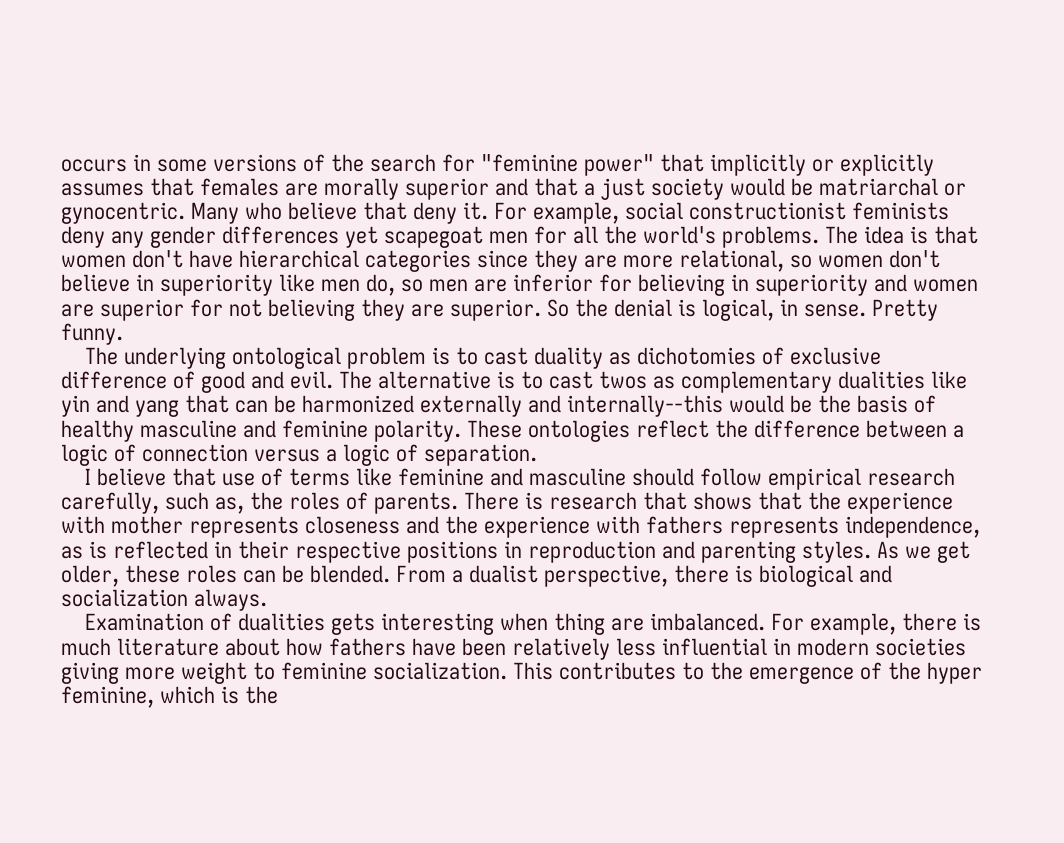occurs in some versions of the search for "feminine power" that implicitly or explicitly assumes that females are morally superior and that a just society would be matriarchal or gynocentric. Many who believe that deny it. For example, social constructionist feminists deny any gender differences yet scapegoat men for all the world's problems. The idea is that women don't have hierarchical categories since they are more relational, so women don't believe in superiority like men do, so men are inferior for believing in superiority and women are superior for not believing they are superior. So the denial is logical, in sense. Pretty funny.
    The underlying ontological problem is to cast duality as dichotomies of exclusive difference of good and evil. The alternative is to cast twos as complementary dualities like yin and yang that can be harmonized externally and internally--this would be the basis of healthy masculine and feminine polarity. These ontologies reflect the difference between a logic of connection versus a logic of separation.
    I believe that use of terms like feminine and masculine should follow empirical research carefully, such as, the roles of parents. There is research that shows that the experience with mother represents closeness and the experience with fathers represents independence, as is reflected in their respective positions in reproduction and parenting styles. As we get older, these roles can be blended. From a dualist perspective, there is biological and socialization always.
    Examination of dualities gets interesting when thing are imbalanced. For example, there is much literature about how fathers have been relatively less influential in modern societies giving more weight to feminine socialization. This contributes to the emergence of the hyper feminine, which is the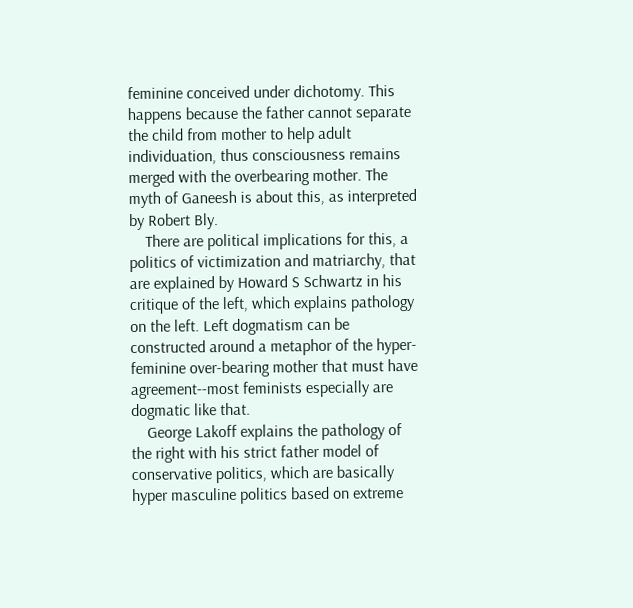feminine conceived under dichotomy. This happens because the father cannot separate the child from mother to help adult individuation, thus consciousness remains merged with the overbearing mother. The myth of Ganeesh is about this, as interpreted by Robert Bly.
    There are political implications for this, a politics of victimization and matriarchy, that are explained by Howard S Schwartz in his critique of the left, which explains pathology on the left. Left dogmatism can be constructed around a metaphor of the hyper-feminine over-bearing mother that must have agreement--most feminists especially are dogmatic like that.
    George Lakoff explains the pathology of the right with his strict father model of conservative politics, which are basically hyper masculine politics based on extreme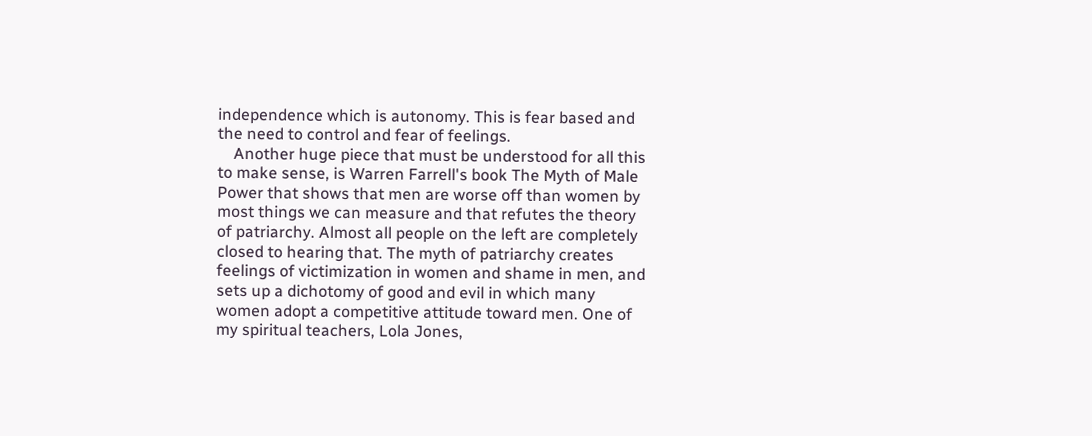independence which is autonomy. This is fear based and the need to control and fear of feelings.
    Another huge piece that must be understood for all this to make sense, is Warren Farrell's book The Myth of Male Power that shows that men are worse off than women by most things we can measure and that refutes the theory of patriarchy. Almost all people on the left are completely closed to hearing that. The myth of patriarchy creates feelings of victimization in women and shame in men, and sets up a dichotomy of good and evil in which many women adopt a competitive attitude toward men. One of my spiritual teachers, Lola Jones,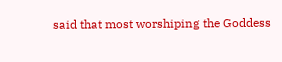said that most worshiping the Goddess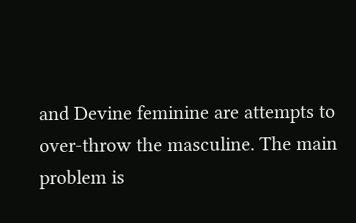and Devine feminine are attempts to over-throw the masculine. The main problem is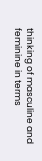thinking of masculine and feminine in terms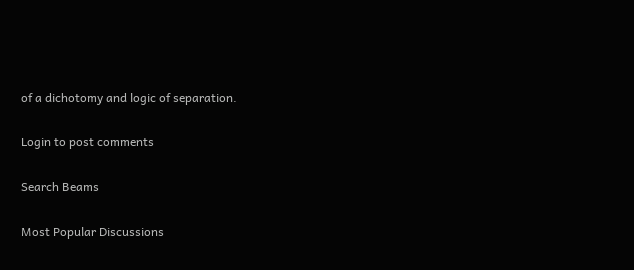of a dichotomy and logic of separation.

Login to post comments

Search Beams

Most Popular Discussions